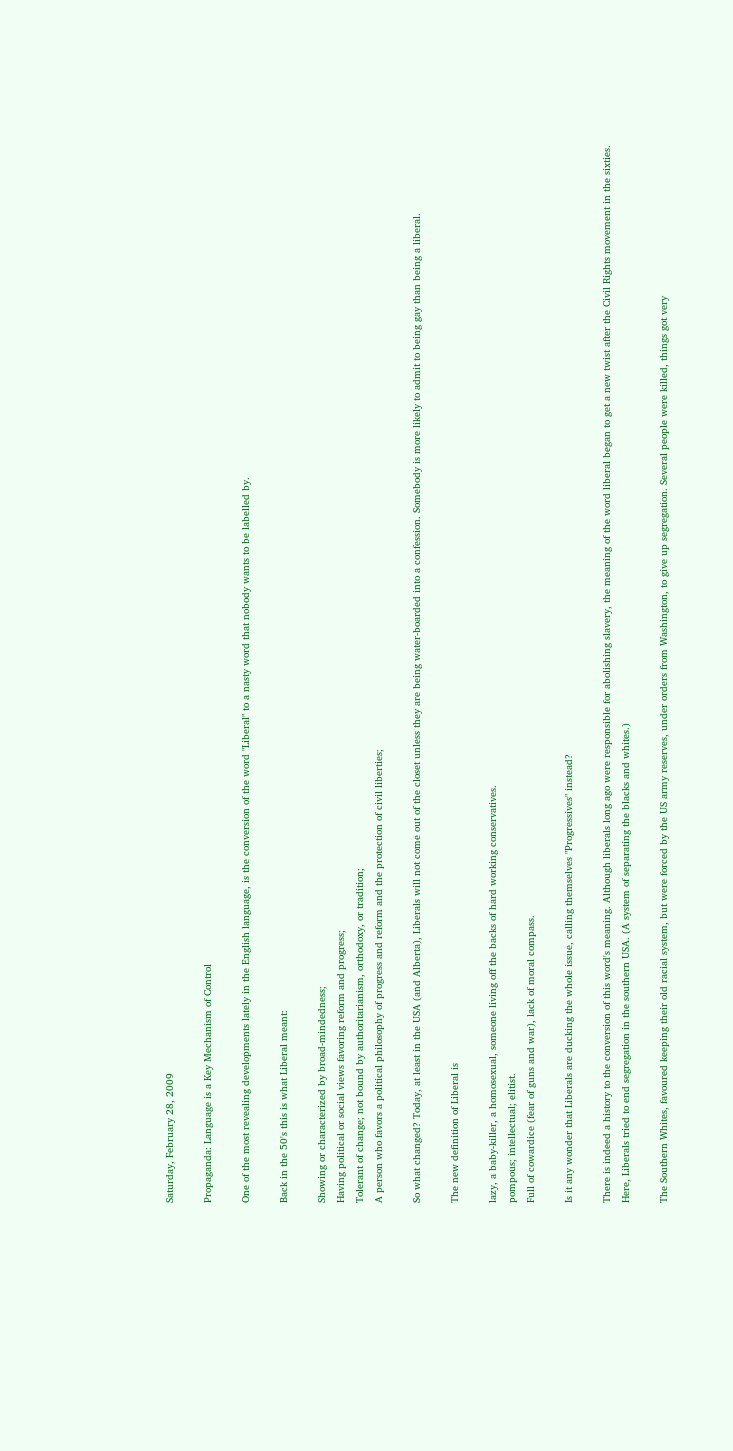Saturday, February 28, 2009

Propaganda: Language is a Key Mechanism of Control

One of the most revealing developments lately in the English language, is the conversion of the word "Liberal" to a nasty word that nobody wants to be labelled by.

Back in the 50's this is what Liberal meant:

Showing or characterized by broad-mindedness;
Having political or social views favoring reform and progress;
Tolerant of change; not bound by authoritarianism, orthodoxy, or tradition;
A person who favors a political philosophy of progress and reform and the protection of civil liberties;

So what changed? Today, at least in the USA (and Alberta), Liberals will not come out of the closet unless they are being water-boarded into a confession. Somebody is more likely to admit to being gay than being a liberal.

The new definition of Liberal is

lazy, a baby-killer, a homosexual, someone living off the backs of hard working conservatives.
pompous; intellectual; elitist.
Full of cowardice (fear of guns and war), lack of moral compass.

Is it any wonder that Liberals are ducking the whole issue, calling themselves "Progressives" instead?

There is indeed a history to the conversion of this word's meaning. Although liberals long ago were responsible for abolishing slavery, the meaning of the word liberal began to get a new twist after the Civil Rights movement in the sixties. Here, Liberals tried to end segregation in the southern USA. (A system of separating the blacks and whites.)

The Southern Whites, favoured keeping their old racial system, but were forced by the US army reserves, under orders from Washington, to give up segregation. Several people were killed, things got very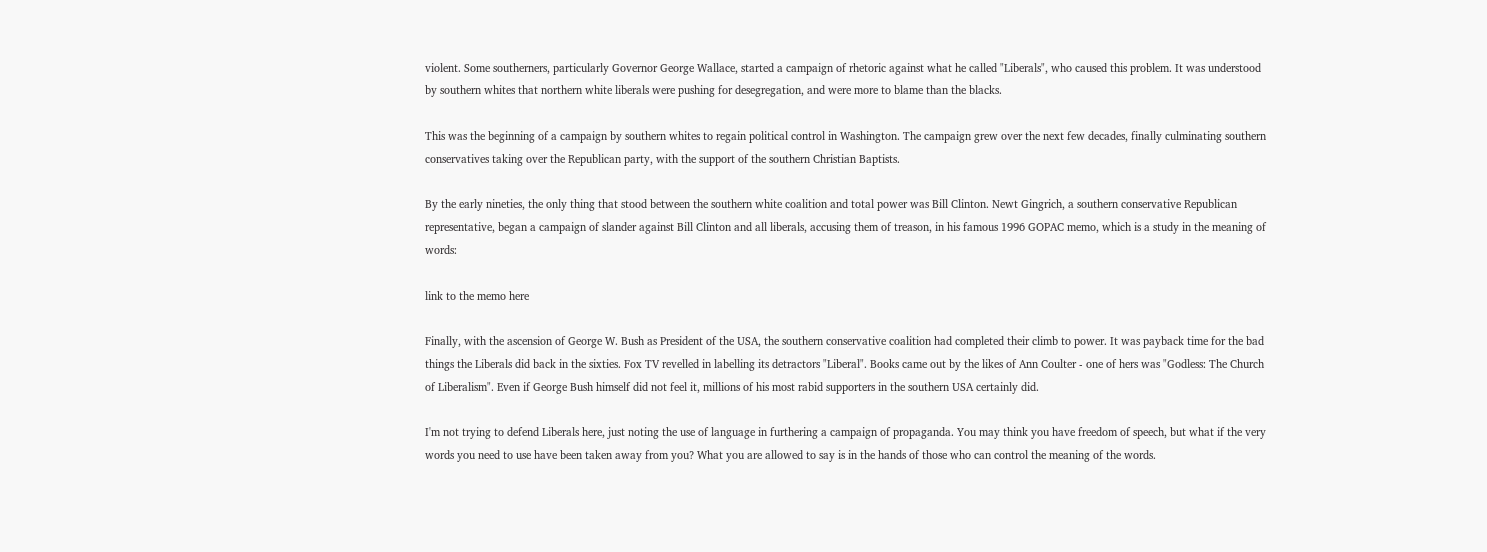violent. Some southerners, particularly Governor George Wallace, started a campaign of rhetoric against what he called "Liberals", who caused this problem. It was understood by southern whites that northern white liberals were pushing for desegregation, and were more to blame than the blacks.

This was the beginning of a campaign by southern whites to regain political control in Washington. The campaign grew over the next few decades, finally culminating southern conservatives taking over the Republican party, with the support of the southern Christian Baptists.

By the early nineties, the only thing that stood between the southern white coalition and total power was Bill Clinton. Newt Gingrich, a southern conservative Republican representative, began a campaign of slander against Bill Clinton and all liberals, accusing them of treason, in his famous 1996 GOPAC memo, which is a study in the meaning of words:

link to the memo here

Finally, with the ascension of George W. Bush as President of the USA, the southern conservative coalition had completed their climb to power. It was payback time for the bad things the Liberals did back in the sixties. Fox TV revelled in labelling its detractors "Liberal". Books came out by the likes of Ann Coulter - one of hers was "Godless: The Church of Liberalism". Even if George Bush himself did not feel it, millions of his most rabid supporters in the southern USA certainly did.

I'm not trying to defend Liberals here, just noting the use of language in furthering a campaign of propaganda. You may think you have freedom of speech, but what if the very words you need to use have been taken away from you? What you are allowed to say is in the hands of those who can control the meaning of the words.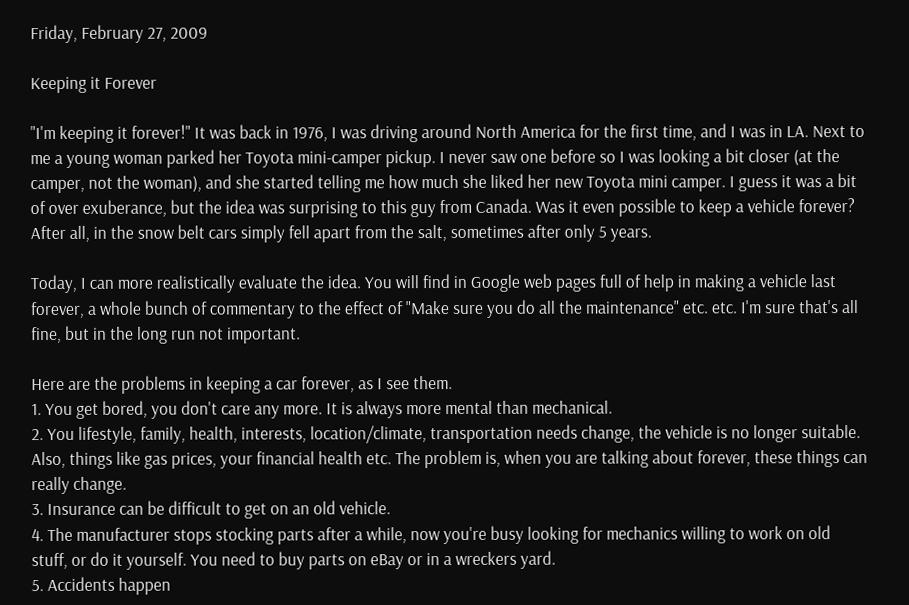Friday, February 27, 2009

Keeping it Forever

"I'm keeping it forever!" It was back in 1976, I was driving around North America for the first time, and I was in LA. Next to me a young woman parked her Toyota mini-camper pickup. I never saw one before so I was looking a bit closer (at the camper, not the woman), and she started telling me how much she liked her new Toyota mini camper. I guess it was a bit of over exuberance, but the idea was surprising to this guy from Canada. Was it even possible to keep a vehicle forever? After all, in the snow belt cars simply fell apart from the salt, sometimes after only 5 years.

Today, I can more realistically evaluate the idea. You will find in Google web pages full of help in making a vehicle last forever, a whole bunch of commentary to the effect of "Make sure you do all the maintenance" etc. etc. I'm sure that's all fine, but in the long run not important.

Here are the problems in keeping a car forever, as I see them.
1. You get bored, you don't care any more. It is always more mental than mechanical.
2. You lifestyle, family, health, interests, location/climate, transportation needs change, the vehicle is no longer suitable. Also, things like gas prices, your financial health etc. The problem is, when you are talking about forever, these things can really change.
3. Insurance can be difficult to get on an old vehicle.
4. The manufacturer stops stocking parts after a while, now you're busy looking for mechanics willing to work on old stuff, or do it yourself. You need to buy parts on eBay or in a wreckers yard.
5. Accidents happen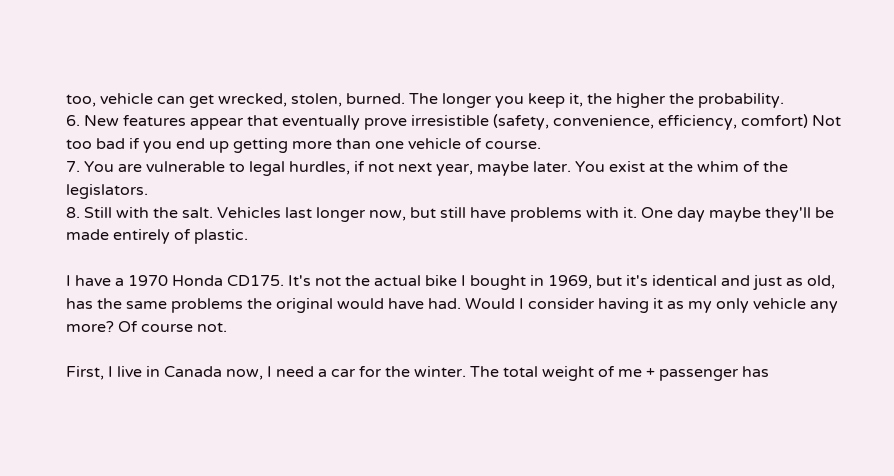too, vehicle can get wrecked, stolen, burned. The longer you keep it, the higher the probability.
6. New features appear that eventually prove irresistible (safety, convenience, efficiency, comfort) Not too bad if you end up getting more than one vehicle of course.
7. You are vulnerable to legal hurdles, if not next year, maybe later. You exist at the whim of the legislators.
8. Still with the salt. Vehicles last longer now, but still have problems with it. One day maybe they'll be made entirely of plastic.

I have a 1970 Honda CD175. It's not the actual bike I bought in 1969, but it's identical and just as old, has the same problems the original would have had. Would I consider having it as my only vehicle any more? Of course not.

First, I live in Canada now, I need a car for the winter. The total weight of me + passenger has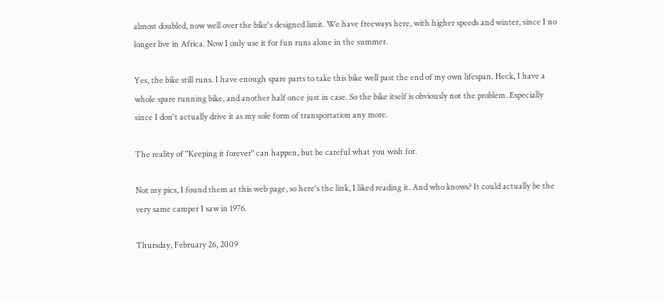almost doubled, now well over the bike's designed limit. We have freeways here, with higher speeds and winter, since I no longer live in Africa. Now I only use it for fun runs alone in the summer.

Yes, the bike still runs. I have enough spare parts to take this bike well past the end of my own lifespan. Heck, I have a whole spare running bike, and another half once just in case. So the bike itself is obviously not the problem. Especially since I don't actually drive it as my sole form of transportation any more.

The reality of "Keeping it forever" can happen, but be careful what you wish for.

Not my pics, I found them at this web page, so here's the link, I liked reading it. And who knows? It could actually be the very same camper I saw in 1976.

Thursday, February 26, 2009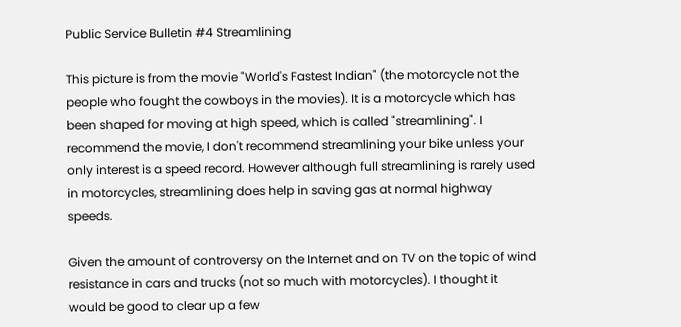Public Service Bulletin #4 Streamlining

This picture is from the movie "World's Fastest Indian" (the motorcycle not the people who fought the cowboys in the movies). It is a motorcycle which has been shaped for moving at high speed, which is called "streamlining". I recommend the movie, I don't recommend streamlining your bike unless your only interest is a speed record. However although full streamlining is rarely used in motorcycles, streamlining does help in saving gas at normal highway speeds.

Given the amount of controversy on the Internet and on TV on the topic of wind resistance in cars and trucks (not so much with motorcycles). I thought it would be good to clear up a few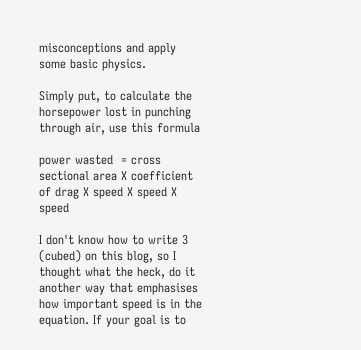misconceptions and apply some basic physics.

Simply put, to calculate the horsepower lost in punching through air, use this formula

power wasted  = cross sectional area X coefficient of drag X speed X speed X speed

I don't know how to write 3 (cubed) on this blog, so I thought what the heck, do it another way that emphasises how important speed is in the equation. If your goal is to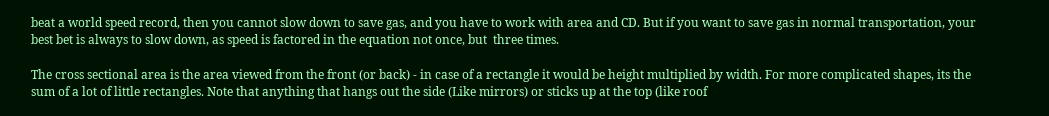beat a world speed record, then you cannot slow down to save gas, and you have to work with area and CD. But if you want to save gas in normal transportation, your best bet is always to slow down, as speed is factored in the equation not once, but  three times.

The cross sectional area is the area viewed from the front (or back) - in case of a rectangle it would be height multiplied by width. For more complicated shapes, its the sum of a lot of little rectangles. Note that anything that hangs out the side (Like mirrors) or sticks up at the top (like roof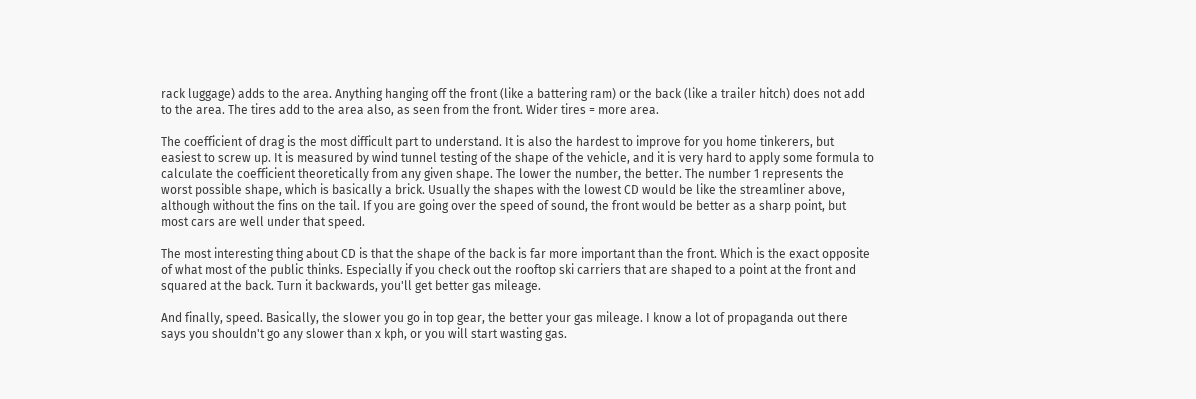rack luggage) adds to the area. Anything hanging off the front (like a battering ram) or the back (like a trailer hitch) does not add to the area. The tires add to the area also, as seen from the front. Wider tires = more area.

The coefficient of drag is the most difficult part to understand. It is also the hardest to improve for you home tinkerers, but easiest to screw up. It is measured by wind tunnel testing of the shape of the vehicle, and it is very hard to apply some formula to calculate the coefficient theoretically from any given shape. The lower the number, the better. The number 1 represents the worst possible shape, which is basically a brick. Usually the shapes with the lowest CD would be like the streamliner above, although without the fins on the tail. If you are going over the speed of sound, the front would be better as a sharp point, but most cars are well under that speed.

The most interesting thing about CD is that the shape of the back is far more important than the front. Which is the exact opposite of what most of the public thinks. Especially if you check out the rooftop ski carriers that are shaped to a point at the front and squared at the back. Turn it backwards, you'll get better gas mileage.

And finally, speed. Basically, the slower you go in top gear, the better your gas mileage. I know a lot of propaganda out there says you shouldn't go any slower than x kph, or you will start wasting gas.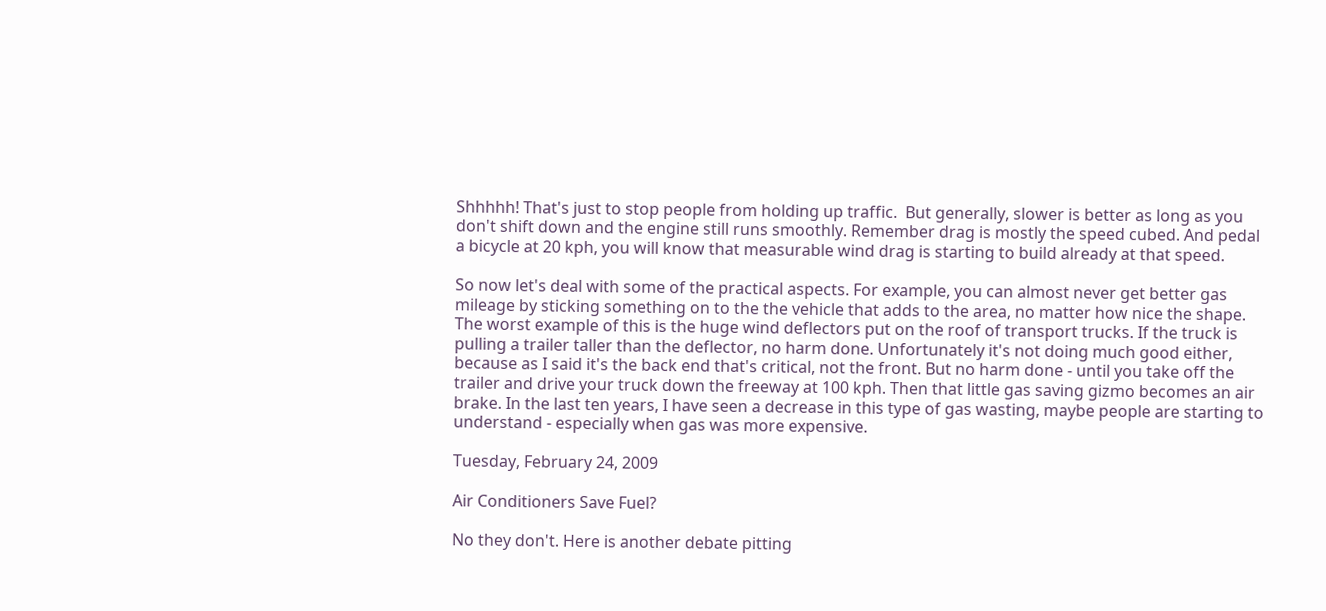Shhhhh! That's just to stop people from holding up traffic.  But generally, slower is better as long as you don't shift down and the engine still runs smoothly. Remember drag is mostly the speed cubed. And pedal a bicycle at 20 kph, you will know that measurable wind drag is starting to build already at that speed.

So now let's deal with some of the practical aspects. For example, you can almost never get better gas mileage by sticking something on to the the vehicle that adds to the area, no matter how nice the shape. The worst example of this is the huge wind deflectors put on the roof of transport trucks. If the truck is pulling a trailer taller than the deflector, no harm done. Unfortunately it's not doing much good either, because as I said it's the back end that's critical, not the front. But no harm done - until you take off the trailer and drive your truck down the freeway at 100 kph. Then that little gas saving gizmo becomes an air brake. In the last ten years, I have seen a decrease in this type of gas wasting, maybe people are starting to understand - especially when gas was more expensive.

Tuesday, February 24, 2009

Air Conditioners Save Fuel?

No they don't. Here is another debate pitting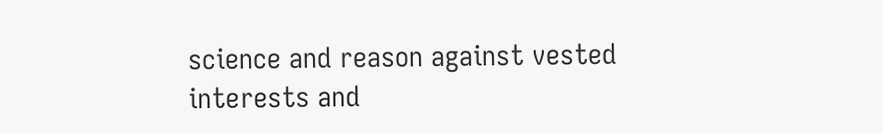science and reason against vested interests and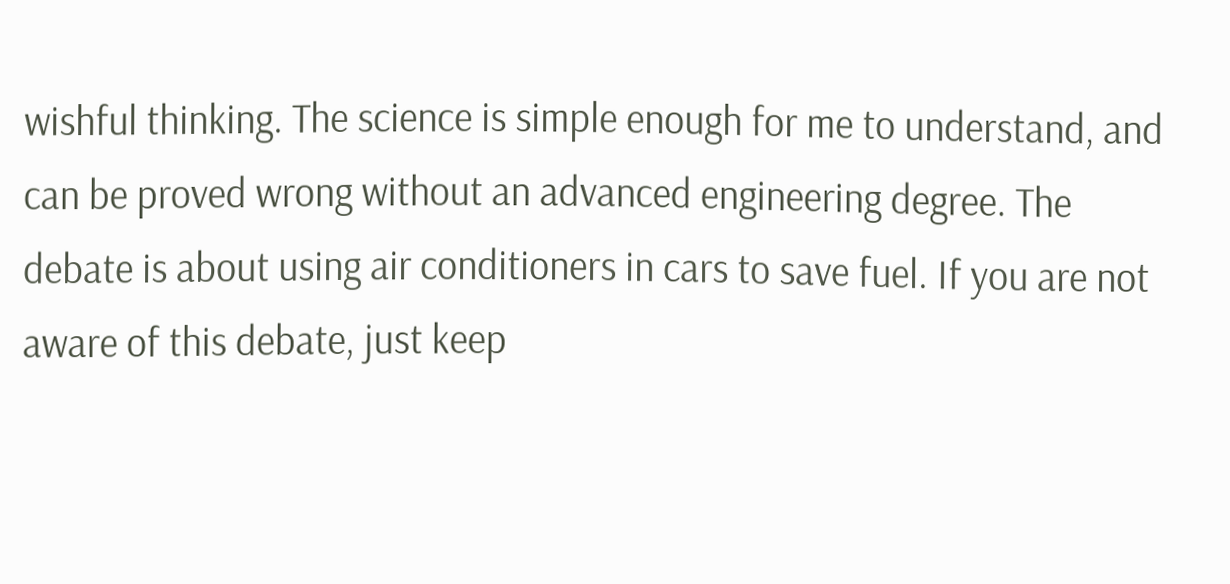wishful thinking. The science is simple enough for me to understand, and can be proved wrong without an advanced engineering degree. The debate is about using air conditioners in cars to save fuel. If you are not aware of this debate, just keep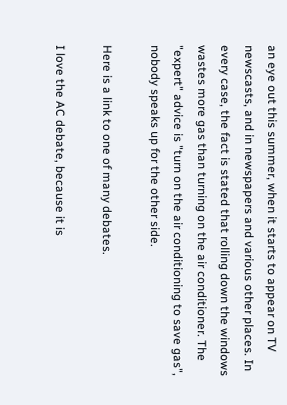an eye out this summer, when it starts to appear on TV newscasts, and in newspapers and various other places. In every case, the fact is stated that rolling down the windows wastes more gas than turning on the air conditioner. The "expert" advice is "turn on the air conditioning to save gas", nobody speaks up for the other side.

Here is a link to one of many debates.

I love the AC debate, because it is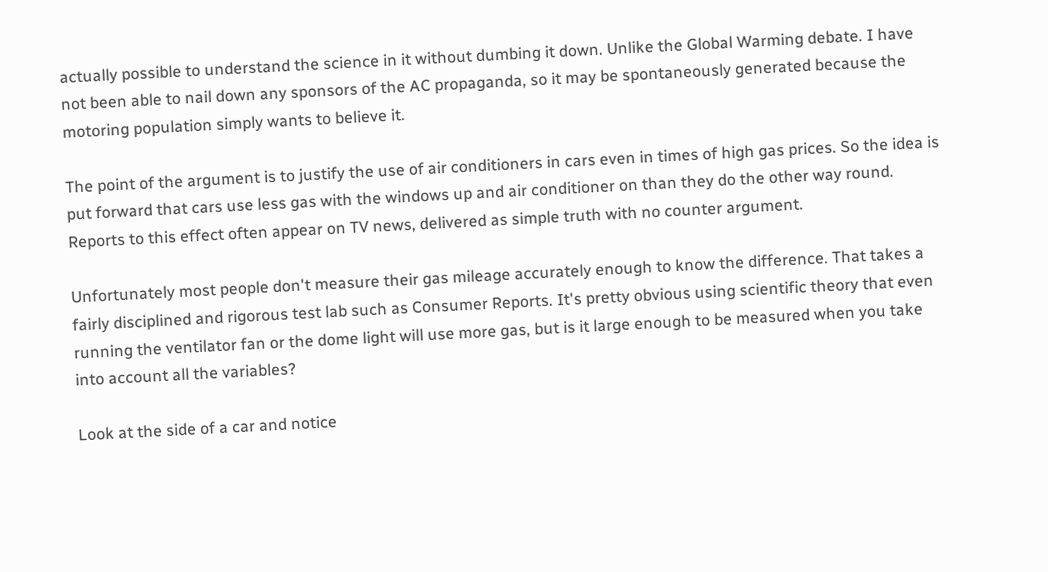actually possible to understand the science in it without dumbing it down. Unlike the Global Warming debate. I have not been able to nail down any sponsors of the AC propaganda, so it may be spontaneously generated because the motoring population simply wants to believe it.

The point of the argument is to justify the use of air conditioners in cars even in times of high gas prices. So the idea is put forward that cars use less gas with the windows up and air conditioner on than they do the other way round. Reports to this effect often appear on TV news, delivered as simple truth with no counter argument.

Unfortunately most people don't measure their gas mileage accurately enough to know the difference. That takes a fairly disciplined and rigorous test lab such as Consumer Reports. It's pretty obvious using scientific theory that even running the ventilator fan or the dome light will use more gas, but is it large enough to be measured when you take into account all the variables?

Look at the side of a car and notice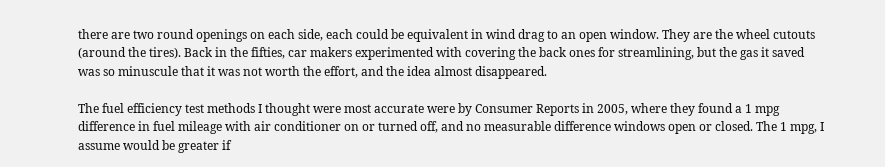there are two round openings on each side, each could be equivalent in wind drag to an open window. They are the wheel cutouts (around the tires). Back in the fifties, car makers experimented with covering the back ones for streamlining, but the gas it saved was so minuscule that it was not worth the effort, and the idea almost disappeared.

The fuel efficiency test methods I thought were most accurate were by Consumer Reports in 2005, where they found a 1 mpg difference in fuel mileage with air conditioner on or turned off, and no measurable difference windows open or closed. The 1 mpg, I assume would be greater if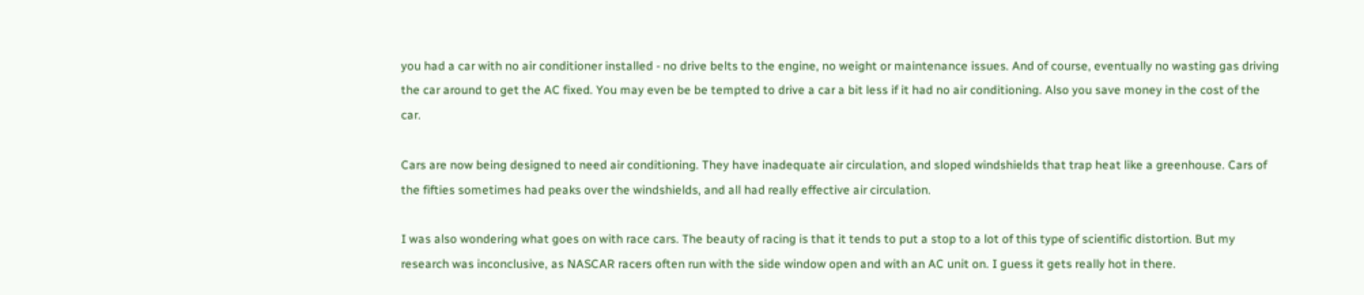you had a car with no air conditioner installed - no drive belts to the engine, no weight or maintenance issues. And of course, eventually no wasting gas driving the car around to get the AC fixed. You may even be be tempted to drive a car a bit less if it had no air conditioning. Also you save money in the cost of the car.

Cars are now being designed to need air conditioning. They have inadequate air circulation, and sloped windshields that trap heat like a greenhouse. Cars of the fifties sometimes had peaks over the windshields, and all had really effective air circulation.

I was also wondering what goes on with race cars. The beauty of racing is that it tends to put a stop to a lot of this type of scientific distortion. But my research was inconclusive, as NASCAR racers often run with the side window open and with an AC unit on. I guess it gets really hot in there.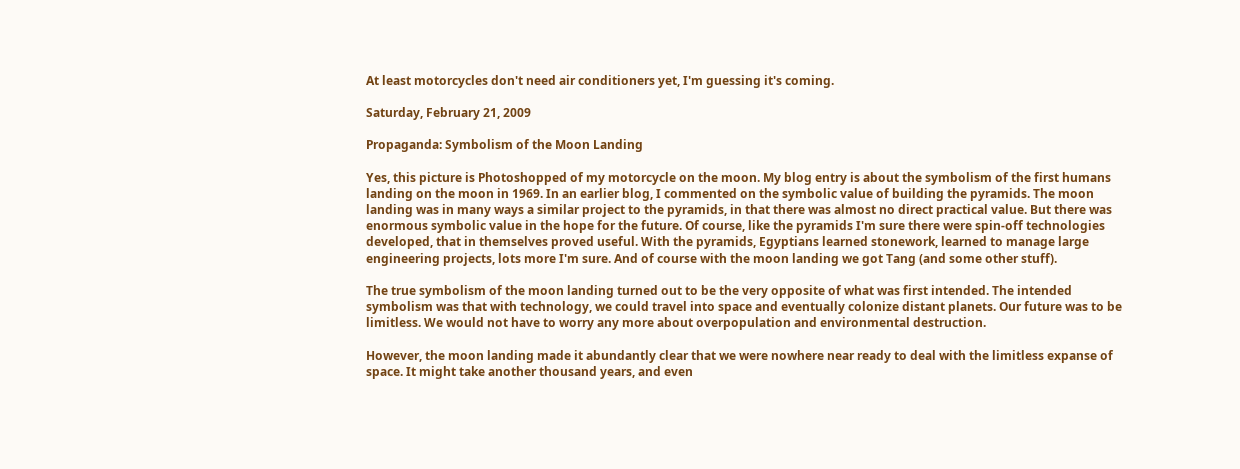At least motorcycles don't need air conditioners yet, I'm guessing it's coming.

Saturday, February 21, 2009

Propaganda: Symbolism of the Moon Landing

Yes, this picture is Photoshopped of my motorcycle on the moon. My blog entry is about the symbolism of the first humans landing on the moon in 1969. In an earlier blog, I commented on the symbolic value of building the pyramids. The moon landing was in many ways a similar project to the pyramids, in that there was almost no direct practical value. But there was enormous symbolic value in the hope for the future. Of course, like the pyramids I'm sure there were spin-off technologies developed, that in themselves proved useful. With the pyramids, Egyptians learned stonework, learned to manage large engineering projects, lots more I'm sure. And of course with the moon landing we got Tang (and some other stuff).

The true symbolism of the moon landing turned out to be the very opposite of what was first intended. The intended symbolism was that with technology, we could travel into space and eventually colonize distant planets. Our future was to be limitless. We would not have to worry any more about overpopulation and environmental destruction.

However, the moon landing made it abundantly clear that we were nowhere near ready to deal with the limitless expanse of space. It might take another thousand years, and even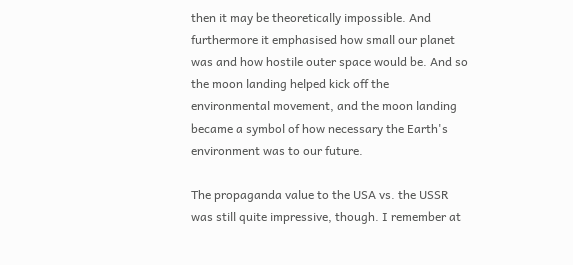then it may be theoretically impossible. And furthermore it emphasised how small our planet was and how hostile outer space would be. And so the moon landing helped kick off the environmental movement, and the moon landing became a symbol of how necessary the Earth's environment was to our future.

The propaganda value to the USA vs. the USSR was still quite impressive, though. I remember at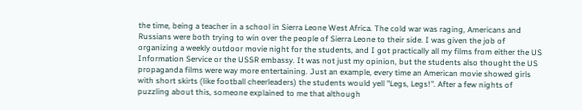the time, being a teacher in a school in Sierra Leone West Africa. The cold war was raging, Americans and Russians were both trying to win over the people of Sierra Leone to their side. I was given the job of organizing a weekly outdoor movie night for the students, and I got practically all my films from either the US Information Service or the USSR embassy. It was not just my opinion, but the students also thought the US propaganda films were way more entertaining. Just an example, every time an American movie showed girls with short skirts (like football cheerleaders) the students would yell "Legs, Legs!". After a few nights of puzzling about this, someone explained to me that although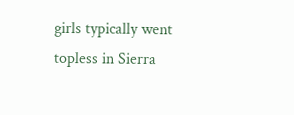girls typically went topless in Sierra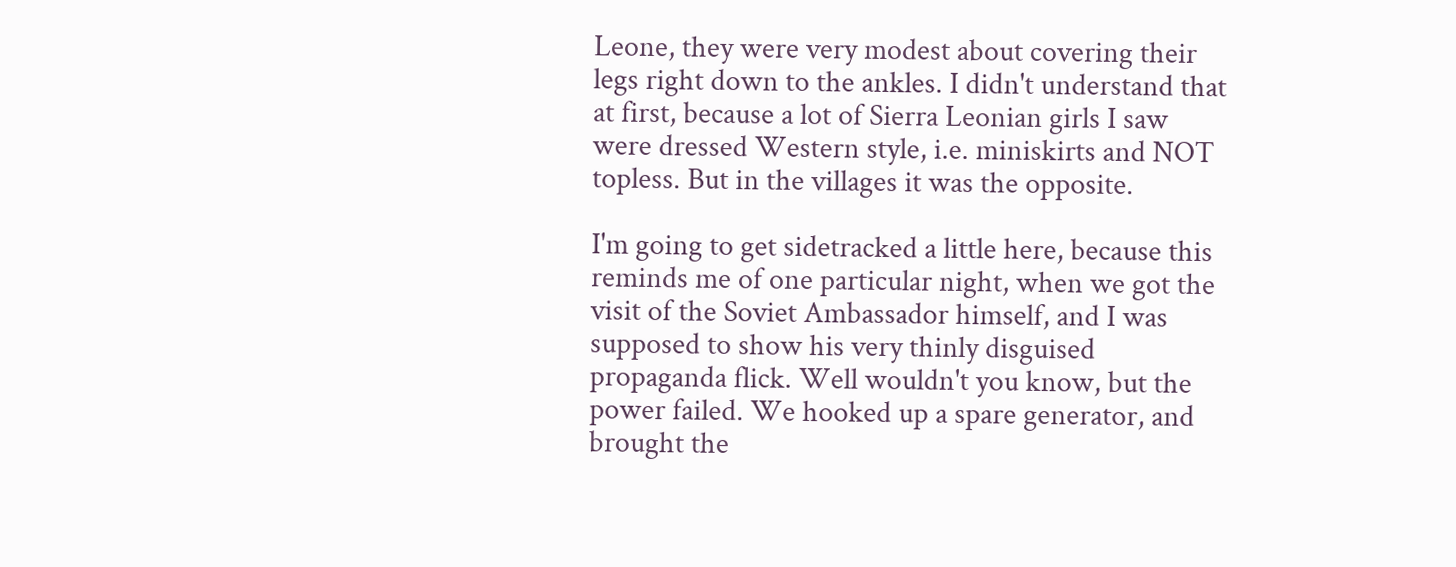Leone, they were very modest about covering their legs right down to the ankles. I didn't understand that at first, because a lot of Sierra Leonian girls I saw were dressed Western style, i.e. miniskirts and NOT topless. But in the villages it was the opposite.

I'm going to get sidetracked a little here, because this reminds me of one particular night, when we got the visit of the Soviet Ambassador himself, and I was supposed to show his very thinly disguised propaganda flick. Well wouldn't you know, but the power failed. We hooked up a spare generator, and brought the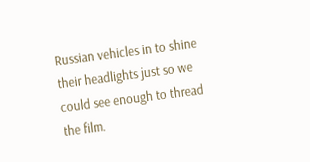Russian vehicles in to shine their headlights just so we could see enough to thread the film.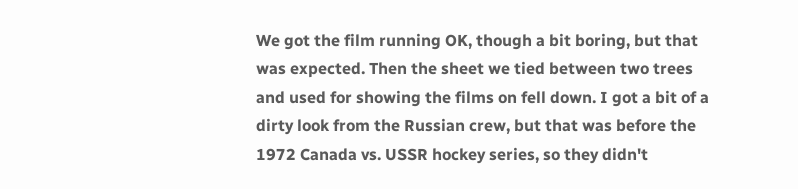We got the film running OK, though a bit boring, but that was expected. Then the sheet we tied between two trees and used for showing the films on fell down. I got a bit of a dirty look from the Russian crew, but that was before the 1972 Canada vs. USSR hockey series, so they didn't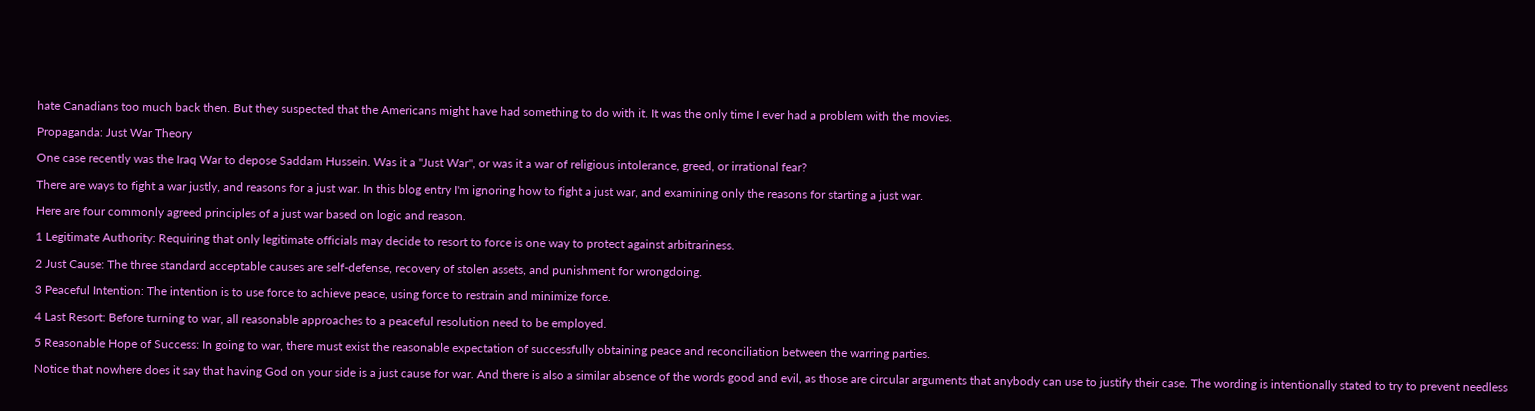hate Canadians too much back then. But they suspected that the Americans might have had something to do with it. It was the only time I ever had a problem with the movies.

Propaganda: Just War Theory

One case recently was the Iraq War to depose Saddam Hussein. Was it a "Just War", or was it a war of religious intolerance, greed, or irrational fear?

There are ways to fight a war justly, and reasons for a just war. In this blog entry I'm ignoring how to fight a just war, and examining only the reasons for starting a just war.

Here are four commonly agreed principles of a just war based on logic and reason.

1 Legitimate Authority: Requiring that only legitimate officials may decide to resort to force is one way to protect against arbitrariness.

2 Just Cause: The three standard acceptable causes are self-defense, recovery of stolen assets, and punishment for wrongdoing.

3 Peaceful Intention: The intention is to use force to achieve peace, using force to restrain and minimize force.

4 Last Resort: Before turning to war, all reasonable approaches to a peaceful resolution need to be employed.

5 Reasonable Hope of Success: In going to war, there must exist the reasonable expectation of successfully obtaining peace and reconciliation between the warring parties.

Notice that nowhere does it say that having God on your side is a just cause for war. And there is also a similar absence of the words good and evil, as those are circular arguments that anybody can use to justify their case. The wording is intentionally stated to try to prevent needless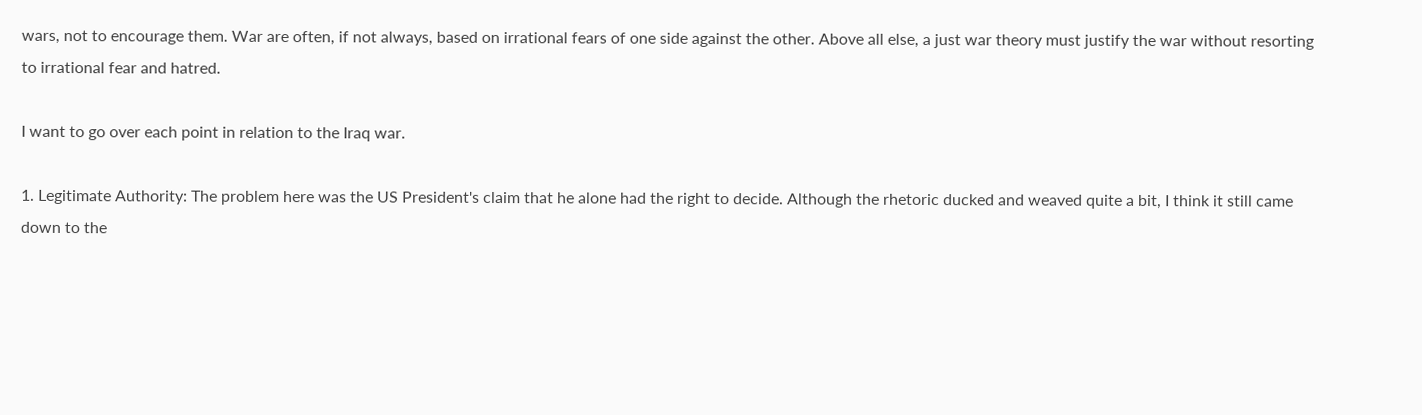wars, not to encourage them. War are often, if not always, based on irrational fears of one side against the other. Above all else, a just war theory must justify the war without resorting to irrational fear and hatred.

I want to go over each point in relation to the Iraq war.

1. Legitimate Authority: The problem here was the US President's claim that he alone had the right to decide. Although the rhetoric ducked and weaved quite a bit, I think it still came down to the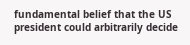fundamental belief that the US president could arbitrarily decide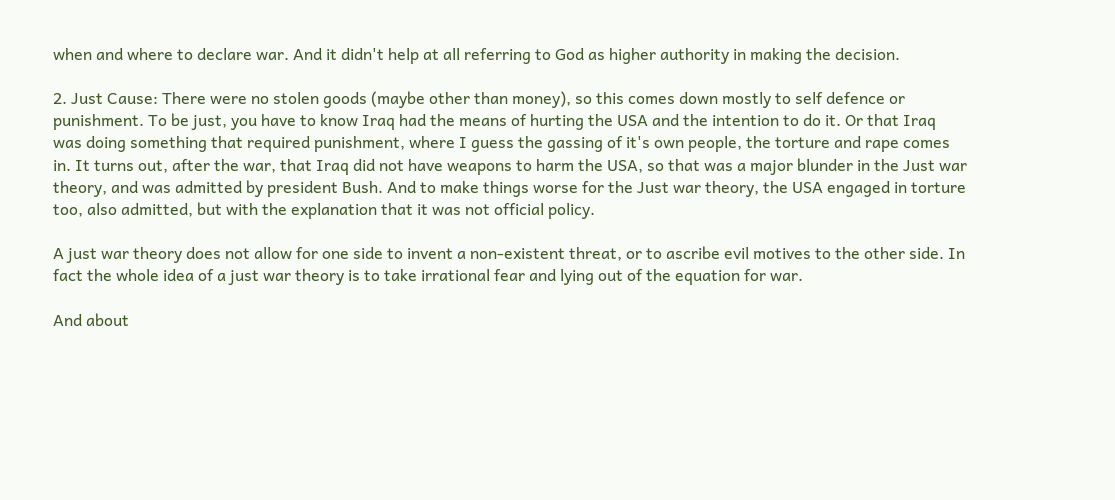when and where to declare war. And it didn't help at all referring to God as higher authority in making the decision.

2. Just Cause: There were no stolen goods (maybe other than money), so this comes down mostly to self defence or punishment. To be just, you have to know Iraq had the means of hurting the USA and the intention to do it. Or that Iraq was doing something that required punishment, where I guess the gassing of it's own people, the torture and rape comes in. It turns out, after the war, that Iraq did not have weapons to harm the USA, so that was a major blunder in the Just war theory, and was admitted by president Bush. And to make things worse for the Just war theory, the USA engaged in torture too, also admitted, but with the explanation that it was not official policy.

A just war theory does not allow for one side to invent a non-existent threat, or to ascribe evil motives to the other side. In fact the whole idea of a just war theory is to take irrational fear and lying out of the equation for war.

And about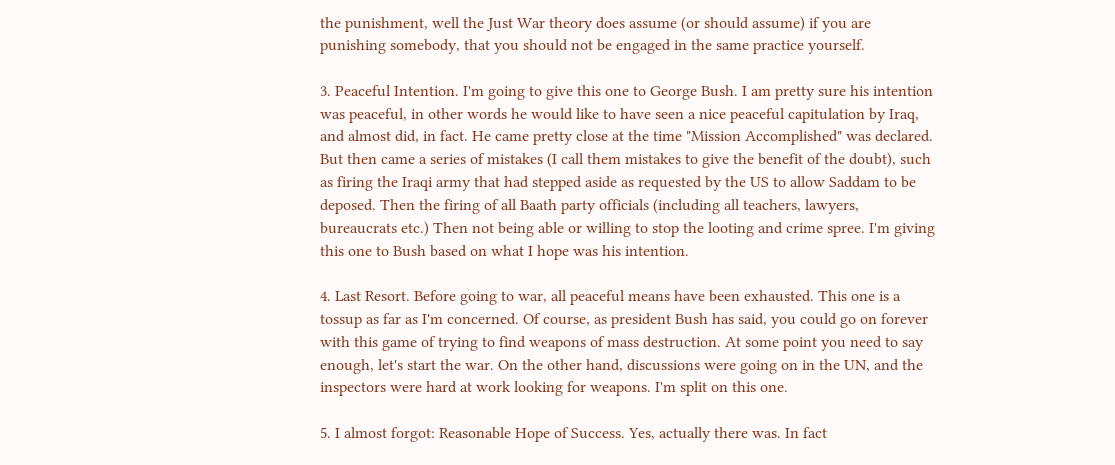the punishment, well the Just War theory does assume (or should assume) if you are punishing somebody, that you should not be engaged in the same practice yourself.

3. Peaceful Intention. I'm going to give this one to George Bush. I am pretty sure his intention was peaceful, in other words he would like to have seen a nice peaceful capitulation by Iraq, and almost did, in fact. He came pretty close at the time "Mission Accomplished" was declared. But then came a series of mistakes (I call them mistakes to give the benefit of the doubt), such as firing the Iraqi army that had stepped aside as requested by the US to allow Saddam to be deposed. Then the firing of all Baath party officials (including all teachers, lawyers, bureaucrats etc.) Then not being able or willing to stop the looting and crime spree. I'm giving this one to Bush based on what I hope was his intention.

4. Last Resort. Before going to war, all peaceful means have been exhausted. This one is a tossup as far as I'm concerned. Of course, as president Bush has said, you could go on forever with this game of trying to find weapons of mass destruction. At some point you need to say enough, let's start the war. On the other hand, discussions were going on in the UN, and the inspectors were hard at work looking for weapons. I'm split on this one.

5. I almost forgot: Reasonable Hope of Success. Yes, actually there was. In fact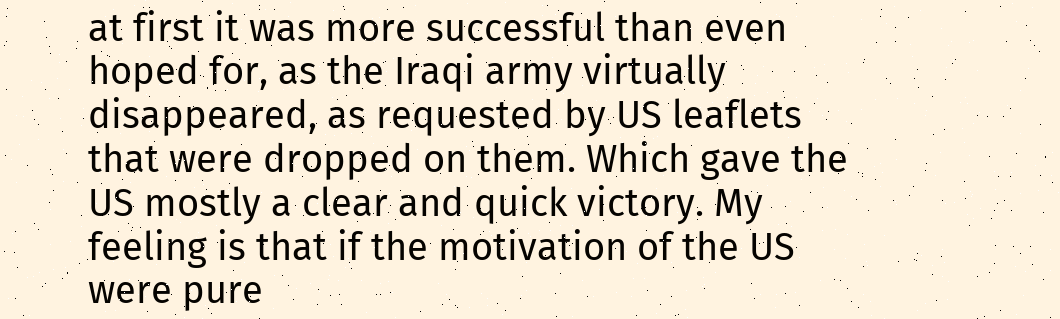at first it was more successful than even hoped for, as the Iraqi army virtually disappeared, as requested by US leaflets that were dropped on them. Which gave the US mostly a clear and quick victory. My feeling is that if the motivation of the US were pure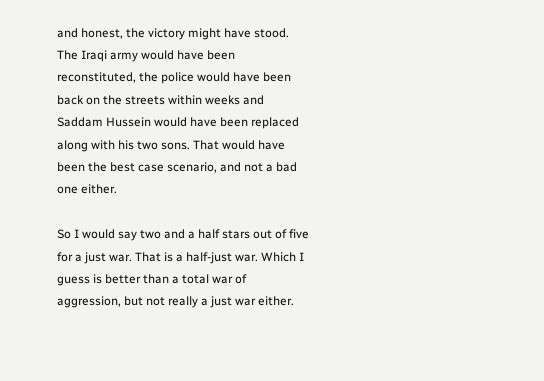and honest, the victory might have stood. The Iraqi army would have been reconstituted, the police would have been back on the streets within weeks and Saddam Hussein would have been replaced along with his two sons. That would have been the best case scenario, and not a bad one either.

So I would say two and a half stars out of five for a just war. That is a half-just war. Which I guess is better than a total war of aggression, but not really a just war either.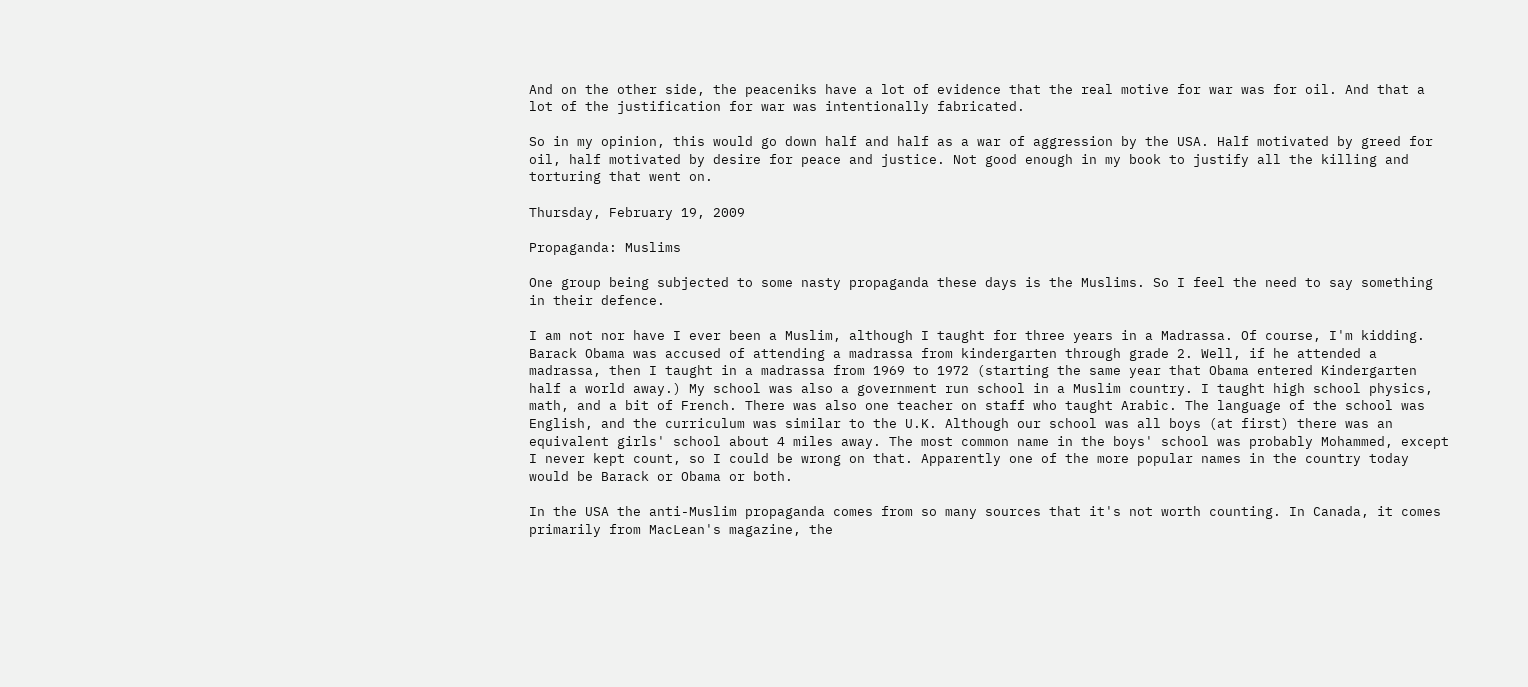And on the other side, the peaceniks have a lot of evidence that the real motive for war was for oil. And that a lot of the justification for war was intentionally fabricated.

So in my opinion, this would go down half and half as a war of aggression by the USA. Half motivated by greed for oil, half motivated by desire for peace and justice. Not good enough in my book to justify all the killing and torturing that went on.

Thursday, February 19, 2009

Propaganda: Muslims

One group being subjected to some nasty propaganda these days is the Muslims. So I feel the need to say something in their defence.

I am not nor have I ever been a Muslim, although I taught for three years in a Madrassa. Of course, I'm kidding. Barack Obama was accused of attending a madrassa from kindergarten through grade 2. Well, if he attended a madrassa, then I taught in a madrassa from 1969 to 1972 (starting the same year that Obama entered Kindergarten half a world away.) My school was also a government run school in a Muslim country. I taught high school physics, math, and a bit of French. There was also one teacher on staff who taught Arabic. The language of the school was English, and the curriculum was similar to the U.K. Although our school was all boys (at first) there was an equivalent girls' school about 4 miles away. The most common name in the boys' school was probably Mohammed, except I never kept count, so I could be wrong on that. Apparently one of the more popular names in the country today would be Barack or Obama or both.

In the USA the anti-Muslim propaganda comes from so many sources that it's not worth counting. In Canada, it comes primarily from MacLean's magazine, the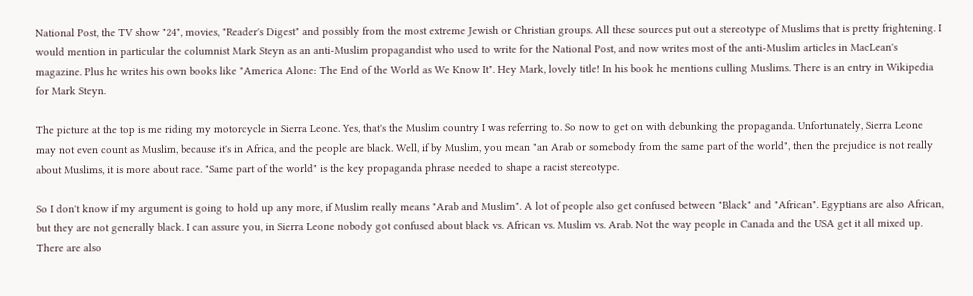National Post, the TV show "24", movies, "Reader's Digest" and possibly from the most extreme Jewish or Christian groups. All these sources put out a stereotype of Muslims that is pretty frightening. I would mention in particular the columnist Mark Steyn as an anti-Muslim propagandist who used to write for the National Post, and now writes most of the anti-Muslim articles in MacLean's magazine. Plus he writes his own books like "America Alone: The End of the World as We Know It". Hey Mark, lovely title! In his book he mentions culling Muslims. There is an entry in Wikipedia for Mark Steyn.

The picture at the top is me riding my motorcycle in Sierra Leone. Yes, that's the Muslim country I was referring to. So now to get on with debunking the propaganda. Unfortunately, Sierra Leone may not even count as Muslim, because it's in Africa, and the people are black. Well, if by Muslim, you mean "an Arab or somebody from the same part of the world", then the prejudice is not really about Muslims, it is more about race. "Same part of the world" is the key propaganda phrase needed to shape a racist stereotype.

So I don't know if my argument is going to hold up any more, if Muslim really means "Arab and Muslim". A lot of people also get confused between "Black" and "African". Egyptians are also African, but they are not generally black. I can assure you, in Sierra Leone nobody got confused about black vs. African vs. Muslim vs. Arab. Not the way people in Canada and the USA get it all mixed up. There are also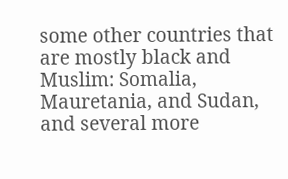some other countries that are mostly black and Muslim: Somalia, Mauretania, and Sudan, and several more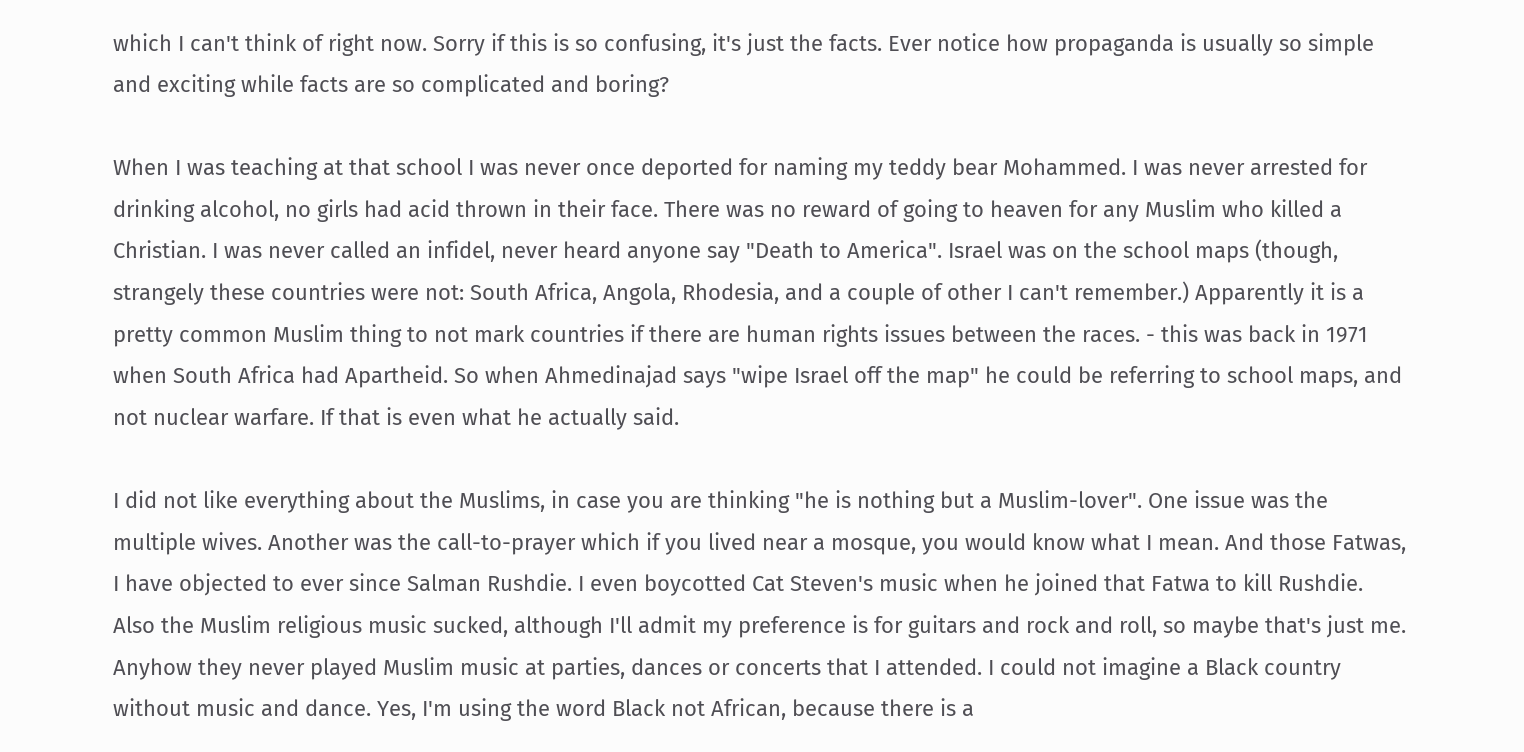which I can't think of right now. Sorry if this is so confusing, it's just the facts. Ever notice how propaganda is usually so simple and exciting while facts are so complicated and boring?

When I was teaching at that school I was never once deported for naming my teddy bear Mohammed. I was never arrested for drinking alcohol, no girls had acid thrown in their face. There was no reward of going to heaven for any Muslim who killed a Christian. I was never called an infidel, never heard anyone say "Death to America". Israel was on the school maps (though, strangely these countries were not: South Africa, Angola, Rhodesia, and a couple of other I can't remember.) Apparently it is a pretty common Muslim thing to not mark countries if there are human rights issues between the races. - this was back in 1971 when South Africa had Apartheid. So when Ahmedinajad says "wipe Israel off the map" he could be referring to school maps, and not nuclear warfare. If that is even what he actually said.

I did not like everything about the Muslims, in case you are thinking "he is nothing but a Muslim-lover". One issue was the multiple wives. Another was the call-to-prayer which if you lived near a mosque, you would know what I mean. And those Fatwas, I have objected to ever since Salman Rushdie. I even boycotted Cat Steven's music when he joined that Fatwa to kill Rushdie. Also the Muslim religious music sucked, although I'll admit my preference is for guitars and rock and roll, so maybe that's just me. Anyhow they never played Muslim music at parties, dances or concerts that I attended. I could not imagine a Black country without music and dance. Yes, I'm using the word Black not African, because there is a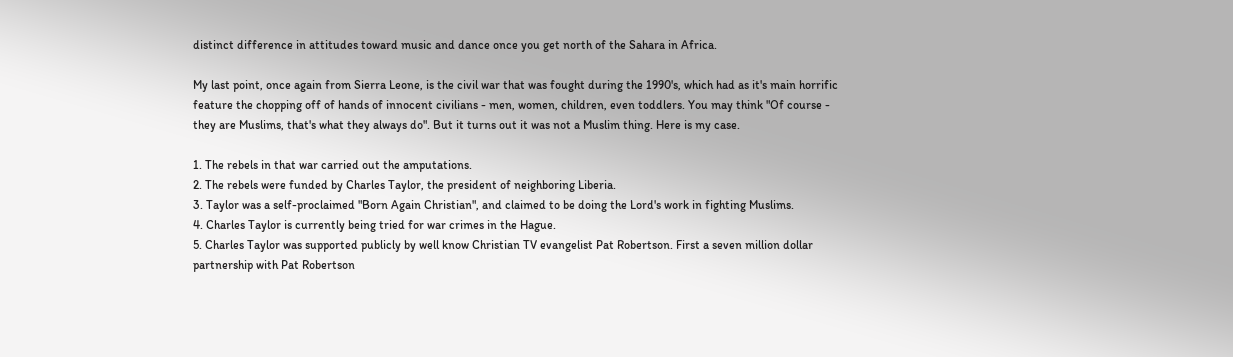distinct difference in attitudes toward music and dance once you get north of the Sahara in Africa.

My last point, once again from Sierra Leone, is the civil war that was fought during the 1990's, which had as it's main horrific feature the chopping off of hands of innocent civilians - men, women, children, even toddlers. You may think "Of course - they are Muslims, that's what they always do". But it turns out it was not a Muslim thing. Here is my case.

1. The rebels in that war carried out the amputations.
2. The rebels were funded by Charles Taylor, the president of neighboring Liberia.
3. Taylor was a self-proclaimed "Born Again Christian", and claimed to be doing the Lord's work in fighting Muslims.
4. Charles Taylor is currently being tried for war crimes in the Hague.
5. Charles Taylor was supported publicly by well know Christian TV evangelist Pat Robertson. First a seven million dollar partnership with Pat Robertson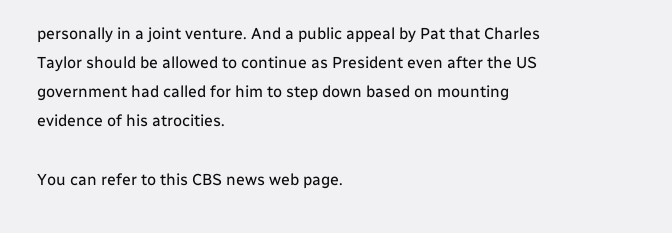personally in a joint venture. And a public appeal by Pat that Charles Taylor should be allowed to continue as President even after the US government had called for him to step down based on mounting evidence of his atrocities.

You can refer to this CBS news web page.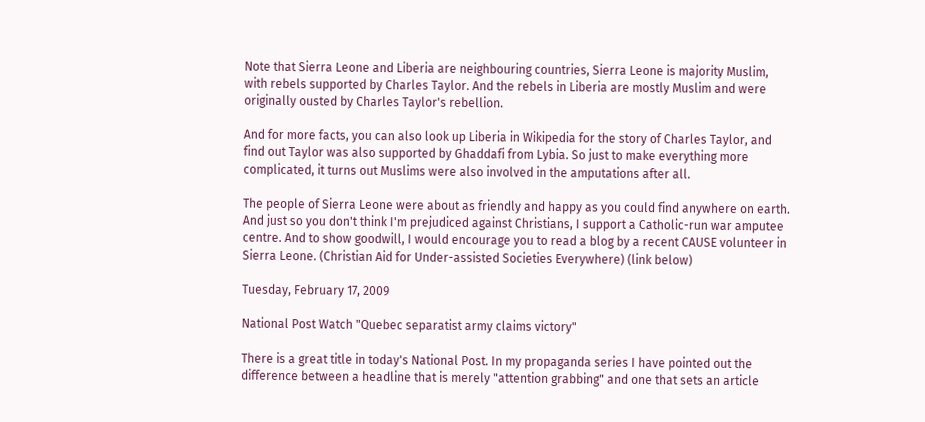Note that Sierra Leone and Liberia are neighbouring countries, Sierra Leone is majority Muslim, with rebels supported by Charles Taylor. And the rebels in Liberia are mostly Muslim and were originally ousted by Charles Taylor's rebellion.

And for more facts, you can also look up Liberia in Wikipedia for the story of Charles Taylor, and find out Taylor was also supported by Ghaddafi from Lybia. So just to make everything more complicated, it turns out Muslims were also involved in the amputations after all.

The people of Sierra Leone were about as friendly and happy as you could find anywhere on earth. And just so you don't think I'm prejudiced against Christians, I support a Catholic-run war amputee centre. And to show goodwill, I would encourage you to read a blog by a recent CAUSE volunteer in Sierra Leone. (Christian Aid for Under-assisted Societies Everywhere) (link below)

Tuesday, February 17, 2009

National Post Watch "Quebec separatist army claims victory"

There is a great title in today's National Post. In my propaganda series I have pointed out the difference between a headline that is merely "attention grabbing" and one that sets an article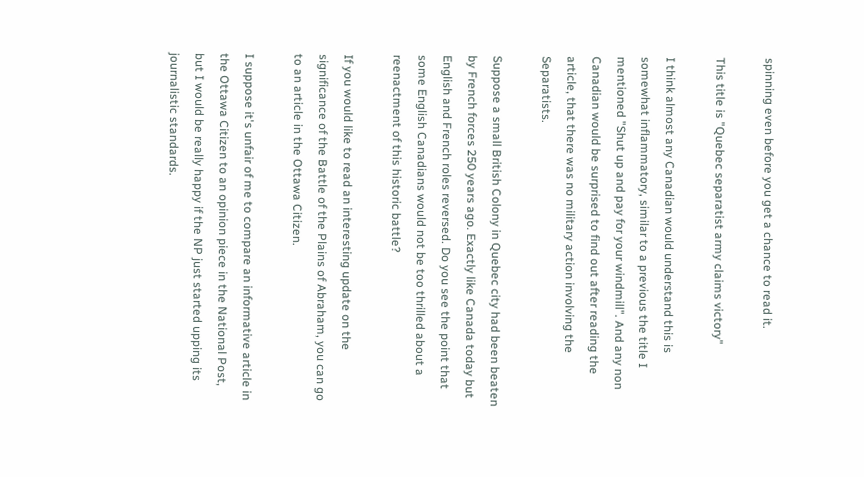spinning even before you get a chance to read it.

This title is "Quebec separatist army claims victory"

I think almost any Canadian would understand this is somewhat inflammatory, similar to a previous the title I mentioned "Shut up and pay for your windmill". And any non Canadian would be surprised to find out after reading the article, that there was no military action involving the Separatists.

Suppose a small British Colony in Quebec city had been beaten by French forces 250 years ago. Exactly like Canada today but English and French roles reversed. Do you see the point that some English Canadians would not be too thrilled about a reenactment of this historic battle?

If you would like to read an interesting update on the significance of the Battle of the Plains of Abraham, you can go to an article in the Ottawa Citizen.

I suppose it's unfair of me to compare an informative article in the Ottawa Citizen to an opinion piece in the National Post, but I would be really happy if the NP just started upping its journalistic standards.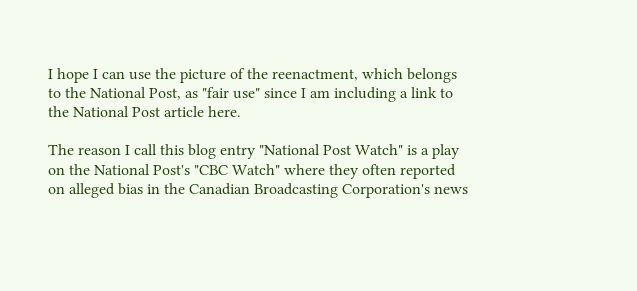I hope I can use the picture of the reenactment, which belongs to the National Post, as "fair use" since I am including a link to the National Post article here.

The reason I call this blog entry "National Post Watch" is a play on the National Post's "CBC Watch" where they often reported on alleged bias in the Canadian Broadcasting Corporation's news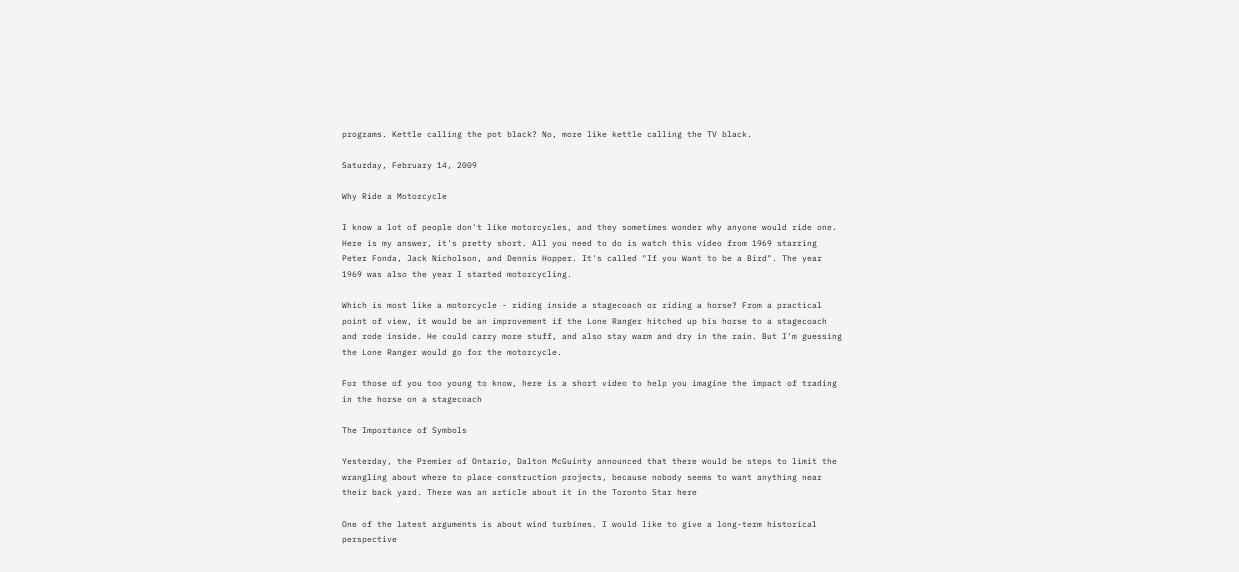programs. Kettle calling the pot black? No, more like kettle calling the TV black.

Saturday, February 14, 2009

Why Ride a Motorcycle

I know a lot of people don't like motorcycles, and they sometimes wonder why anyone would ride one. Here is my answer, it's pretty short. All you need to do is watch this video from 1969 starring Peter Fonda, Jack Nicholson, and Dennis Hopper. It's called "If you Want to be a Bird". The year 1969 was also the year I started motorcycling.

Which is most like a motorcycle - riding inside a stagecoach or riding a horse? From a practical point of view, it would be an improvement if the Lone Ranger hitched up his horse to a stagecoach and rode inside. He could carry more stuff, and also stay warm and dry in the rain. But I'm guessing the Lone Ranger would go for the motorcycle.

For those of you too young to know, here is a short video to help you imagine the impact of trading in the horse on a stagecoach

The Importance of Symbols

Yesterday, the Premier of Ontario, Dalton McGuinty announced that there would be steps to limit the wrangling about where to place construction projects, because nobody seems to want anything near their back yard. There was an article about it in the Toronto Star here

One of the latest arguments is about wind turbines. I would like to give a long-term historical perspective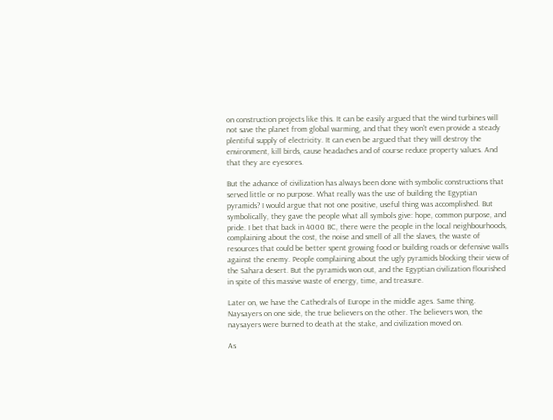on construction projects like this. It can be easily argued that the wind turbines will not save the planet from global warming, and that they won't even provide a steady plentiful supply of electricity. It can even be argued that they will destroy the environment, kill birds, cause headaches and of course reduce property values. And that they are eyesores.

But the advance of civilization has always been done with symbolic constructions that served little or no purpose. What really was the use of building the Egyptian pyramids? I would argue that not one positive, useful thing was accomplished. But symbolically, they gave the people what all symbols give: hope, common purpose, and pride. I bet that back in 4000 BC, there were the people in the local neighbourhoods, complaining about the cost, the noise and smell of all the slaves, the waste of resources that could be better spent growing food or building roads or defensive walls against the enemy. People complaining about the ugly pyramids blocking their view of the Sahara desert. But the pyramids won out, and the Egyptian civilization flourished in spite of this massive waste of energy, time, and treasure.

Later on, we have the Cathedrals of Europe in the middle ages. Same thing. Naysayers on one side, the true believers on the other. The believers won, the naysayers were burned to death at the stake, and civilization moved on.

As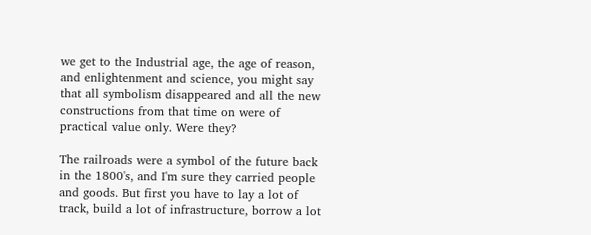we get to the Industrial age, the age of reason, and enlightenment and science, you might say that all symbolism disappeared and all the new constructions from that time on were of practical value only. Were they?

The railroads were a symbol of the future back in the 1800's, and I'm sure they carried people and goods. But first you have to lay a lot of track, build a lot of infrastructure, borrow a lot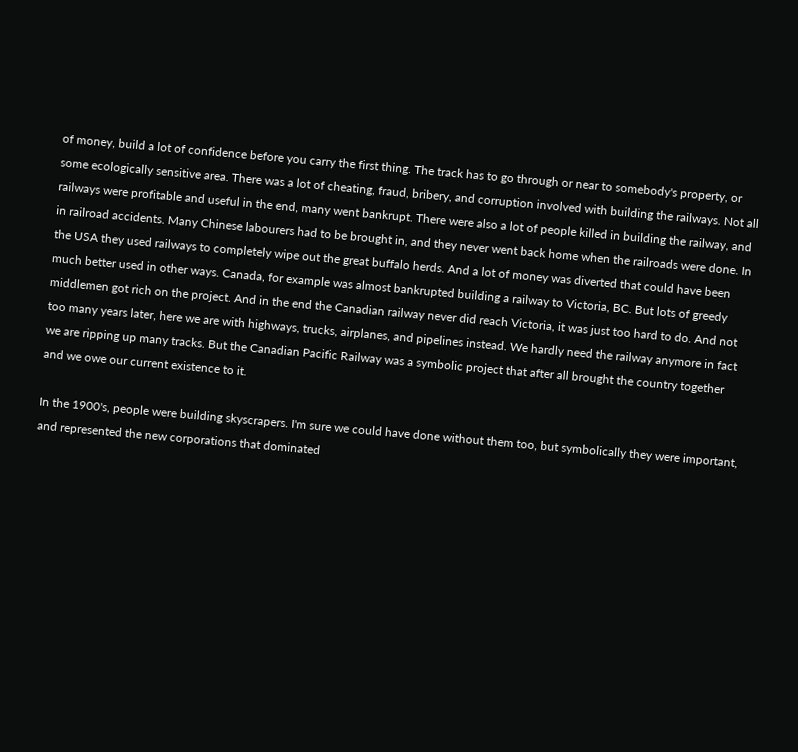of money, build a lot of confidence before you carry the first thing. The track has to go through or near to somebody's property, or some ecologically sensitive area. There was a lot of cheating, fraud, bribery, and corruption involved with building the railways. Not all railways were profitable and useful in the end, many went bankrupt. There were also a lot of people killed in building the railway, and in railroad accidents. Many Chinese labourers had to be brought in, and they never went back home when the railroads were done. In the USA they used railways to completely wipe out the great buffalo herds. And a lot of money was diverted that could have been much better used in other ways. Canada, for example was almost bankrupted building a railway to Victoria, BC. But lots of greedy middlemen got rich on the project. And in the end the Canadian railway never did reach Victoria, it was just too hard to do. And not too many years later, here we are with highways, trucks, airplanes, and pipelines instead. We hardly need the railway anymore in fact we are ripping up many tracks. But the Canadian Pacific Railway was a symbolic project that after all brought the country together and we owe our current existence to it.

In the 1900's, people were building skyscrapers. I'm sure we could have done without them too, but symbolically they were important, and represented the new corporations that dominated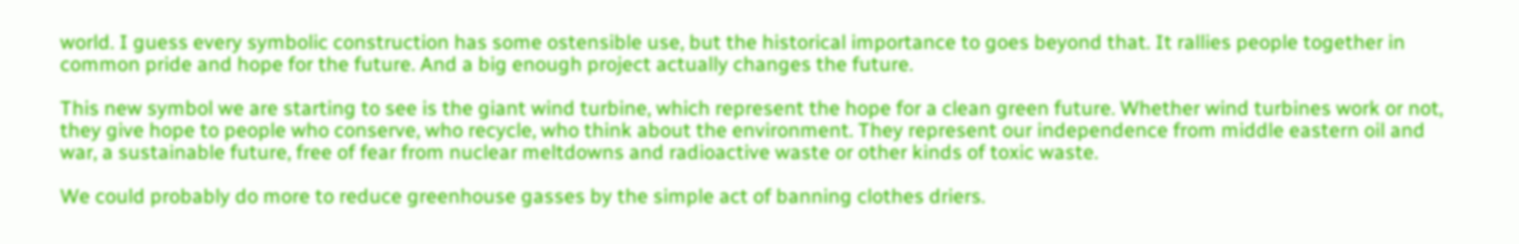world. I guess every symbolic construction has some ostensible use, but the historical importance to goes beyond that. It rallies people together in common pride and hope for the future. And a big enough project actually changes the future.

This new symbol we are starting to see is the giant wind turbine, which represent the hope for a clean green future. Whether wind turbines work or not, they give hope to people who conserve, who recycle, who think about the environment. They represent our independence from middle eastern oil and war, a sustainable future, free of fear from nuclear meltdowns and radioactive waste or other kinds of toxic waste.

We could probably do more to reduce greenhouse gasses by the simple act of banning clothes driers.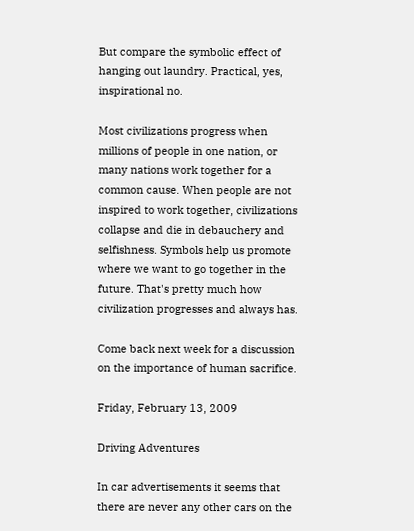But compare the symbolic effect of hanging out laundry. Practical, yes, inspirational no.

Most civilizations progress when millions of people in one nation, or many nations work together for a common cause. When people are not inspired to work together, civilizations collapse and die in debauchery and selfishness. Symbols help us promote where we want to go together in the future. That's pretty much how civilization progresses and always has.

Come back next week for a discussion on the importance of human sacrifice.

Friday, February 13, 2009

Driving Adventures

In car advertisements it seems that there are never any other cars on the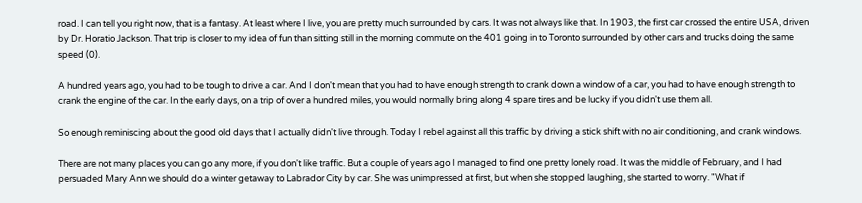road. I can tell you right now, that is a fantasy. At least where I live, you are pretty much surrounded by cars. It was not always like that. In 1903, the first car crossed the entire USA, driven by Dr. Horatio Jackson. That trip is closer to my idea of fun than sitting still in the morning commute on the 401 going in to Toronto surrounded by other cars and trucks doing the same speed (0).

A hundred years ago, you had to be tough to drive a car. And I don't mean that you had to have enough strength to crank down a window of a car, you had to have enough strength to crank the engine of the car. In the early days, on a trip of over a hundred miles, you would normally bring along 4 spare tires and be lucky if you didn't use them all.

So enough reminiscing about the good old days that I actually didn't live through. Today I rebel against all this traffic by driving a stick shift with no air conditioning, and crank windows.

There are not many places you can go any more, if you don't like traffic. But a couple of years ago I managed to find one pretty lonely road. It was the middle of February, and I had persuaded Mary Ann we should do a winter getaway to Labrador City by car. She was unimpressed at first, but when she stopped laughing, she started to worry. "What if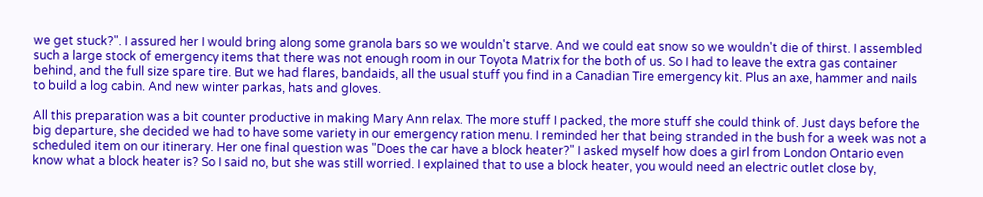we get stuck?". I assured her I would bring along some granola bars so we wouldn't starve. And we could eat snow so we wouldn't die of thirst. I assembled such a large stock of emergency items that there was not enough room in our Toyota Matrix for the both of us. So I had to leave the extra gas container behind, and the full size spare tire. But we had flares, bandaids, all the usual stuff you find in a Canadian Tire emergency kit. Plus an axe, hammer and nails to build a log cabin. And new winter parkas, hats and gloves.

All this preparation was a bit counter productive in making Mary Ann relax. The more stuff I packed, the more stuff she could think of. Just days before the big departure, she decided we had to have some variety in our emergency ration menu. I reminded her that being stranded in the bush for a week was not a scheduled item on our itinerary. Her one final question was "Does the car have a block heater?" I asked myself how does a girl from London Ontario even know what a block heater is? So I said no, but she was still worried. I explained that to use a block heater, you would need an electric outlet close by,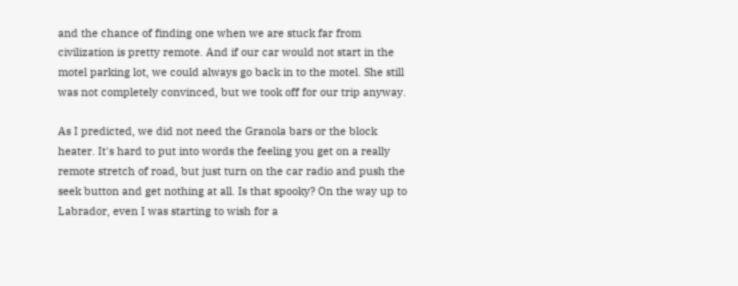and the chance of finding one when we are stuck far from civilization is pretty remote. And if our car would not start in the motel parking lot, we could always go back in to the motel. She still was not completely convinced, but we took off for our trip anyway.

As I predicted, we did not need the Granola bars or the block heater. It's hard to put into words the feeling you get on a really remote stretch of road, but just turn on the car radio and push the seek button and get nothing at all. Is that spooky? On the way up to Labrador, even I was starting to wish for a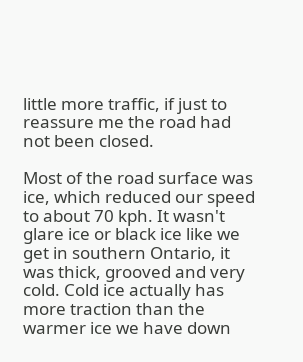little more traffic, if just to reassure me the road had not been closed.

Most of the road surface was ice, which reduced our speed to about 70 kph. It wasn't glare ice or black ice like we get in southern Ontario, it was thick, grooved and very cold. Cold ice actually has more traction than the warmer ice we have down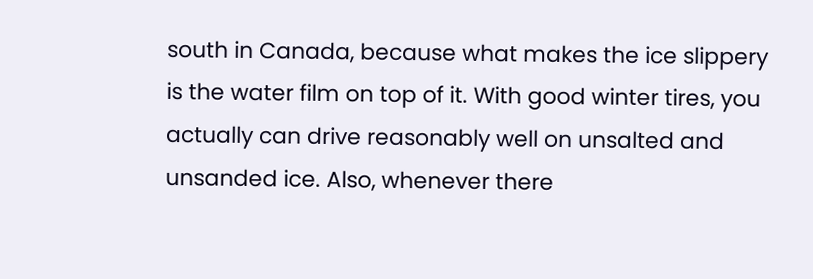south in Canada, because what makes the ice slippery is the water film on top of it. With good winter tires, you actually can drive reasonably well on unsalted and unsanded ice. Also, whenever there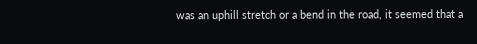was an uphill stretch or a bend in the road, it seemed that a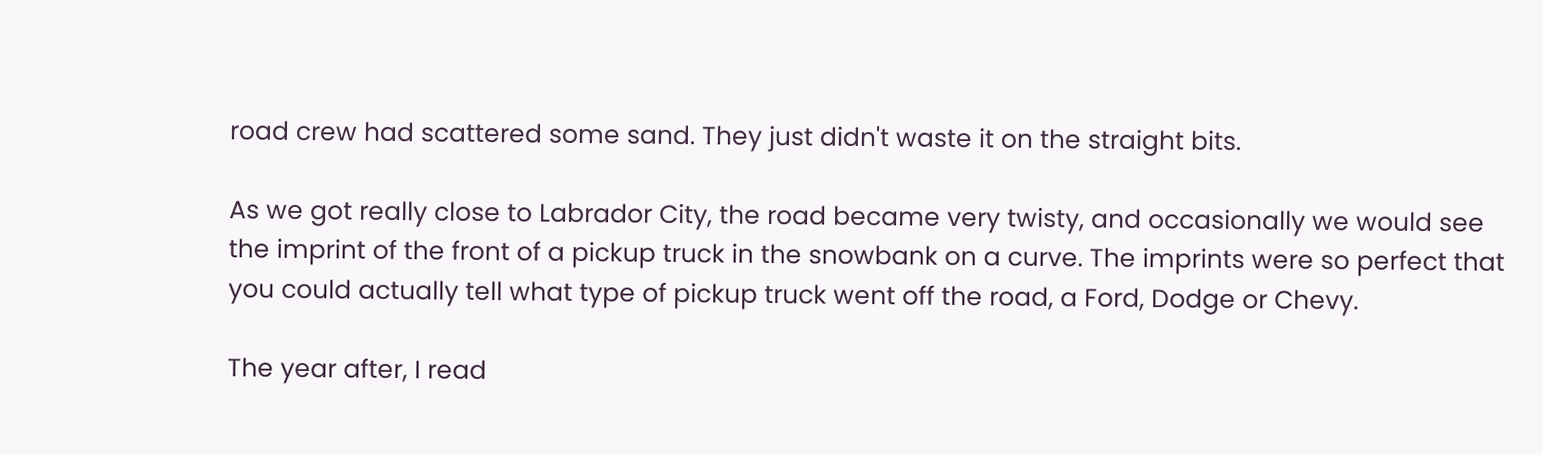road crew had scattered some sand. They just didn't waste it on the straight bits.

As we got really close to Labrador City, the road became very twisty, and occasionally we would see the imprint of the front of a pickup truck in the snowbank on a curve. The imprints were so perfect that you could actually tell what type of pickup truck went off the road, a Ford, Dodge or Chevy.

The year after, I read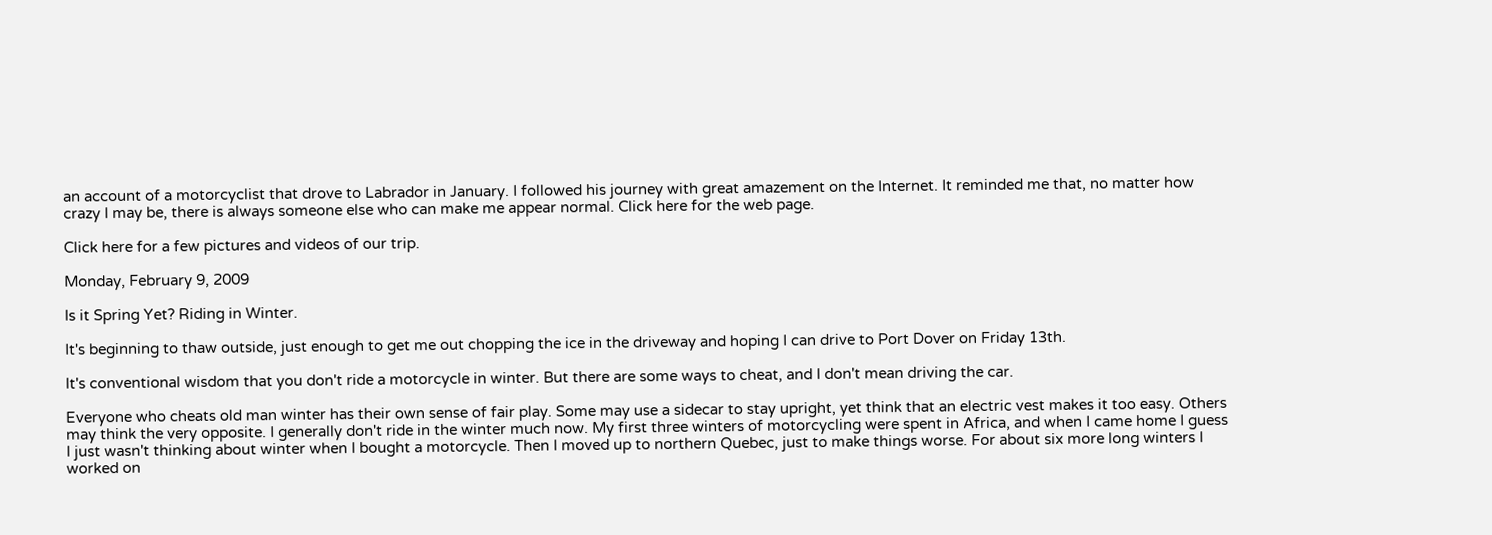an account of a motorcyclist that drove to Labrador in January. I followed his journey with great amazement on the Internet. It reminded me that, no matter how crazy I may be, there is always someone else who can make me appear normal. Click here for the web page.

Click here for a few pictures and videos of our trip.

Monday, February 9, 2009

Is it Spring Yet? Riding in Winter.

It's beginning to thaw outside, just enough to get me out chopping the ice in the driveway and hoping I can drive to Port Dover on Friday 13th.

It's conventional wisdom that you don't ride a motorcycle in winter. But there are some ways to cheat, and I don't mean driving the car.

Everyone who cheats old man winter has their own sense of fair play. Some may use a sidecar to stay upright, yet think that an electric vest makes it too easy. Others may think the very opposite. I generally don't ride in the winter much now. My first three winters of motorcycling were spent in Africa, and when I came home I guess I just wasn't thinking about winter when I bought a motorcycle. Then I moved up to northern Quebec, just to make things worse. For about six more long winters I worked on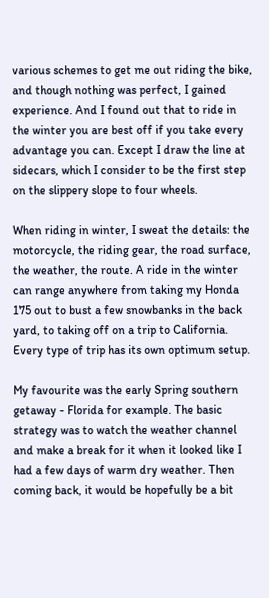various schemes to get me out riding the bike, and though nothing was perfect, I gained experience. And I found out that to ride in the winter you are best off if you take every advantage you can. Except I draw the line at sidecars, which I consider to be the first step on the slippery slope to four wheels.

When riding in winter, I sweat the details: the motorcycle, the riding gear, the road surface, the weather, the route. A ride in the winter can range anywhere from taking my Honda 175 out to bust a few snowbanks in the back yard, to taking off on a trip to California. Every type of trip has its own optimum setup.

My favourite was the early Spring southern getaway - Florida for example. The basic strategy was to watch the weather channel and make a break for it when it looked like I had a few days of warm dry weather. Then coming back, it would be hopefully be a bit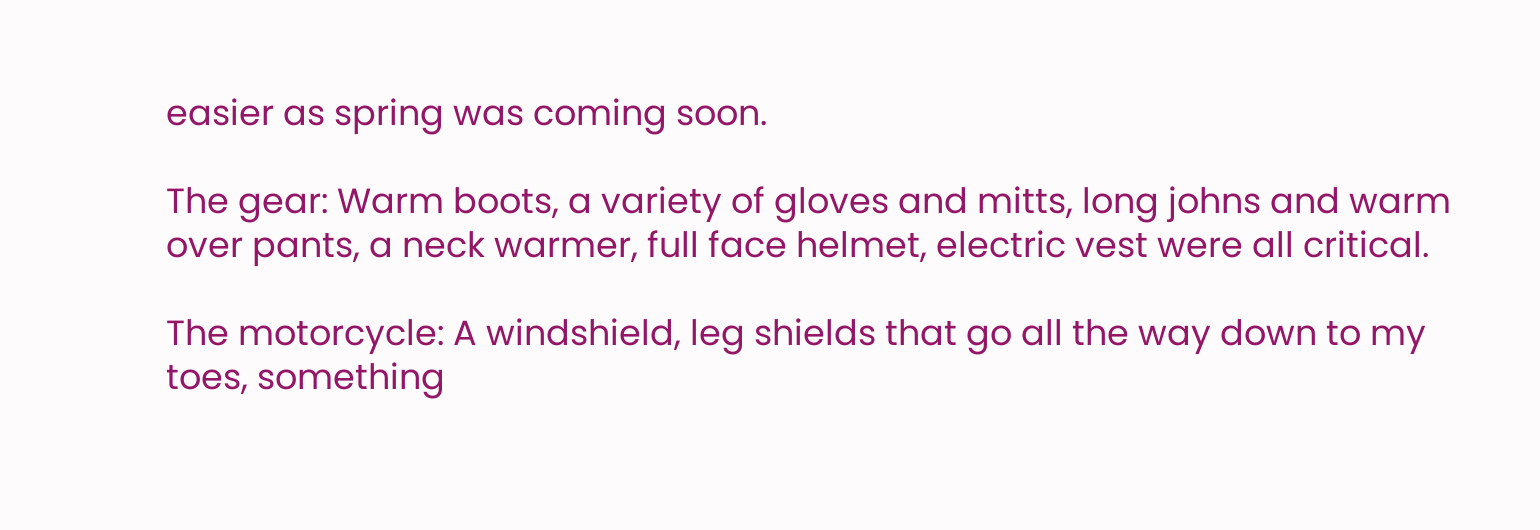easier as spring was coming soon.

The gear: Warm boots, a variety of gloves and mitts, long johns and warm over pants, a neck warmer, full face helmet, electric vest were all critical.

The motorcycle: A windshield, leg shields that go all the way down to my toes, something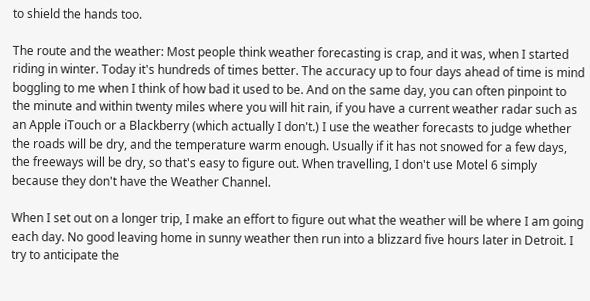to shield the hands too.

The route and the weather: Most people think weather forecasting is crap, and it was, when I started riding in winter. Today it's hundreds of times better. The accuracy up to four days ahead of time is mind boggling to me when I think of how bad it used to be. And on the same day, you can often pinpoint to the minute and within twenty miles where you will hit rain, if you have a current weather radar such as an Apple iTouch or a Blackberry (which actually I don't.) I use the weather forecasts to judge whether the roads will be dry, and the temperature warm enough. Usually if it has not snowed for a few days, the freeways will be dry, so that's easy to figure out. When travelling, I don't use Motel 6 simply because they don't have the Weather Channel.

When I set out on a longer trip, I make an effort to figure out what the weather will be where I am going each day. No good leaving home in sunny weather then run into a blizzard five hours later in Detroit. I try to anticipate the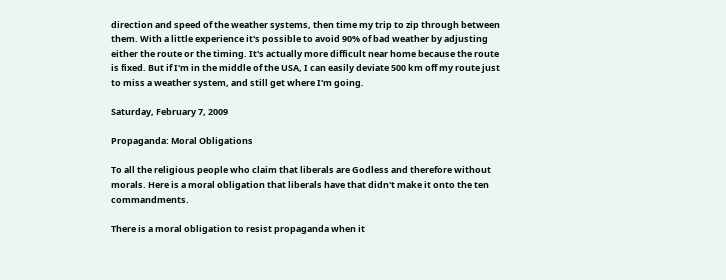direction and speed of the weather systems, then time my trip to zip through between them. With a little experience it's possible to avoid 90% of bad weather by adjusting either the route or the timing. It's actually more difficult near home because the route is fixed. But if I'm in the middle of the USA, I can easily deviate 500 km off my route just to miss a weather system, and still get where I'm going.

Saturday, February 7, 2009

Propaganda: Moral Obligations

To all the religious people who claim that liberals are Godless and therefore without morals. Here is a moral obligation that liberals have that didn't make it onto the ten commandments.

There is a moral obligation to resist propaganda when it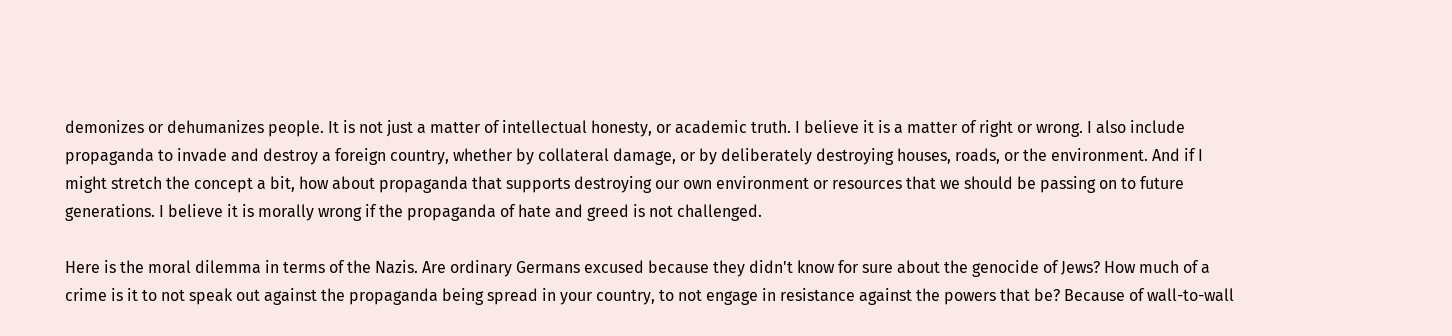demonizes or dehumanizes people. It is not just a matter of intellectual honesty, or academic truth. I believe it is a matter of right or wrong. I also include propaganda to invade and destroy a foreign country, whether by collateral damage, or by deliberately destroying houses, roads, or the environment. And if I might stretch the concept a bit, how about propaganda that supports destroying our own environment or resources that we should be passing on to future generations. I believe it is morally wrong if the propaganda of hate and greed is not challenged.

Here is the moral dilemma in terms of the Nazis. Are ordinary Germans excused because they didn't know for sure about the genocide of Jews? How much of a crime is it to not speak out against the propaganda being spread in your country, to not engage in resistance against the powers that be? Because of wall-to-wall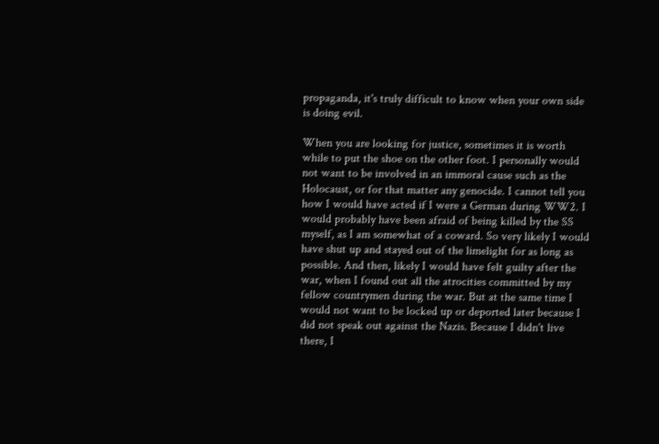propaganda, it's truly difficult to know when your own side is doing evil.

When you are looking for justice, sometimes it is worth while to put the shoe on the other foot. I personally would not want to be involved in an immoral cause such as the Holocaust, or for that matter any genocide. I cannot tell you how I would have acted if I were a German during WW2. I would probably have been afraid of being killed by the SS myself, as I am somewhat of a coward. So very likely I would have shut up and stayed out of the limelight for as long as possible. And then, likely I would have felt guilty after the war, when I found out all the atrocities committed by my fellow countrymen during the war. But at the same time I would not want to be locked up or deported later because I did not speak out against the Nazis. Because I didn't live there, I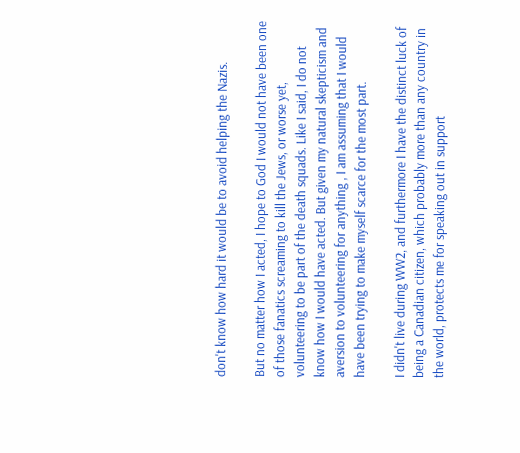don't know how hard it would be to avoid helping the Nazis.

But no matter how I acted, I hope to God I would not have been one of those fanatics screaming to kill the Jews, or worse yet, volunteering to be part of the death squads. Like I said, I do not know how I would have acted. But given my natural skepticism and aversion to volunteering for anything , I am assuming that I would have been trying to make myself scarce for the most part.

I didn't live during WW2, and furthermore I have the distinct luck of being a Canadian citizen, which probably more than any country in the world, protects me for speaking out in support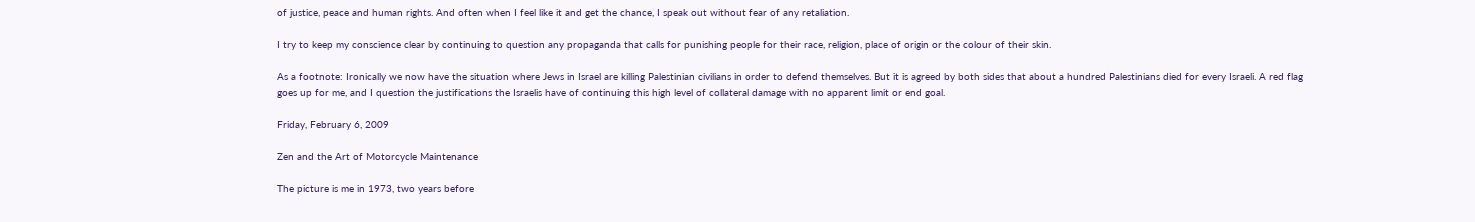of justice, peace and human rights. And often when I feel like it and get the chance, I speak out without fear of any retaliation.

I try to keep my conscience clear by continuing to question any propaganda that calls for punishing people for their race, religion, place of origin or the colour of their skin.

As a footnote: Ironically we now have the situation where Jews in Israel are killing Palestinian civilians in order to defend themselves. But it is agreed by both sides that about a hundred Palestinians died for every Israeli. A red flag goes up for me, and I question the justifications the Israelis have of continuing this high level of collateral damage with no apparent limit or end goal.

Friday, February 6, 2009

Zen and the Art of Motorcycle Maintenance

The picture is me in 1973, two years before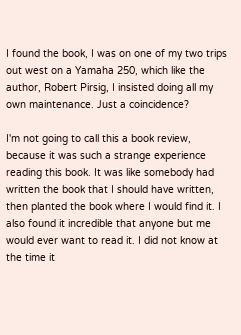I found the book, I was on one of my two trips out west on a Yamaha 250, which like the author, Robert Pirsig, I insisted doing all my own maintenance. Just a coincidence?

I'm not going to call this a book review, because it was such a strange experience reading this book. It was like somebody had written the book that I should have written, then planted the book where I would find it. I also found it incredible that anyone but me would ever want to read it. I did not know at the time it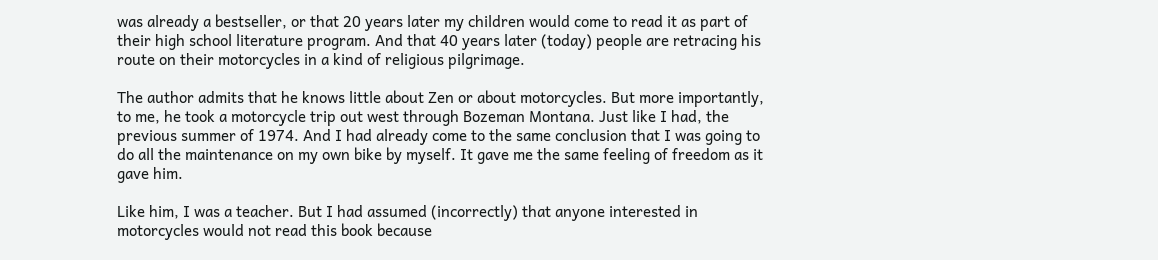was already a bestseller, or that 20 years later my children would come to read it as part of their high school literature program. And that 40 years later (today) people are retracing his route on their motorcycles in a kind of religious pilgrimage.

The author admits that he knows little about Zen or about motorcycles. But more importantly, to me, he took a motorcycle trip out west through Bozeman Montana. Just like I had, the previous summer of 1974. And I had already come to the same conclusion that I was going to do all the maintenance on my own bike by myself. It gave me the same feeling of freedom as it gave him.

Like him, I was a teacher. But I had assumed (incorrectly) that anyone interested in motorcycles would not read this book because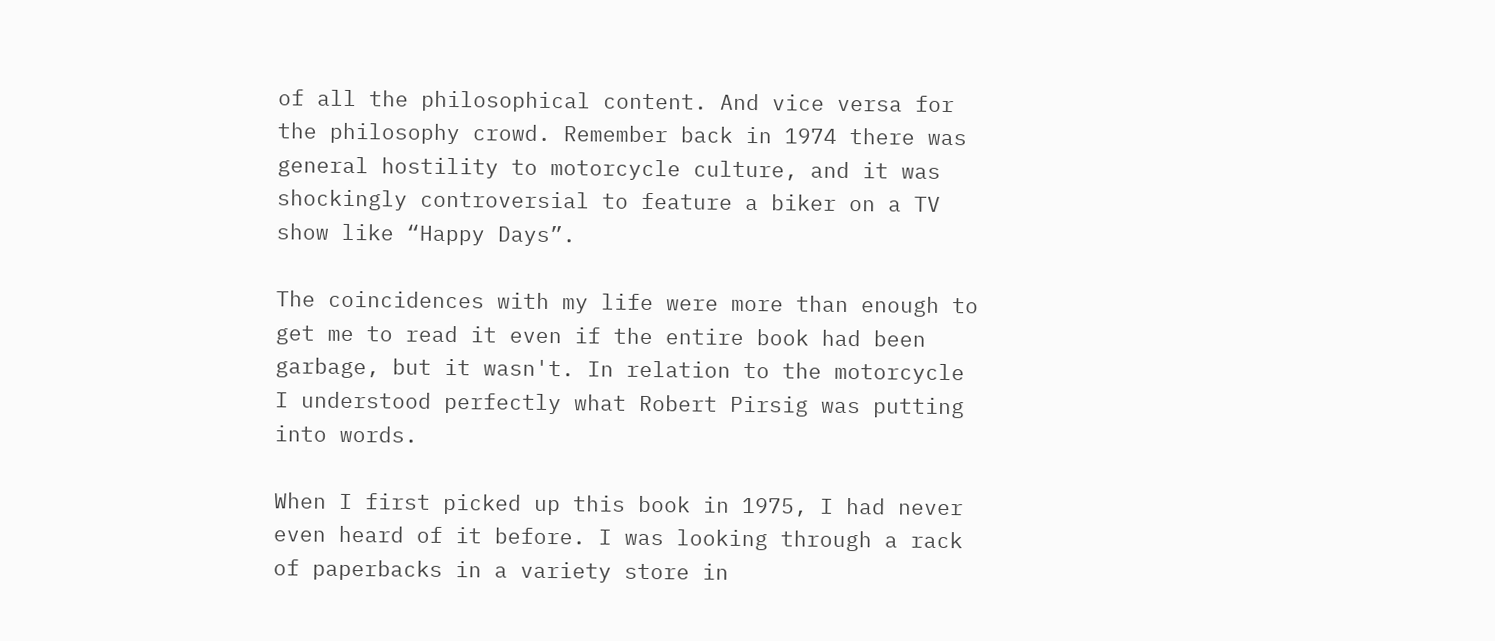of all the philosophical content. And vice versa for the philosophy crowd. Remember back in 1974 there was general hostility to motorcycle culture, and it was shockingly controversial to feature a biker on a TV show like “Happy Days”.

The coincidences with my life were more than enough to get me to read it even if the entire book had been garbage, but it wasn't. In relation to the motorcycle I understood perfectly what Robert Pirsig was putting into words.

When I first picked up this book in 1975, I had never even heard of it before. I was looking through a rack of paperbacks in a variety store in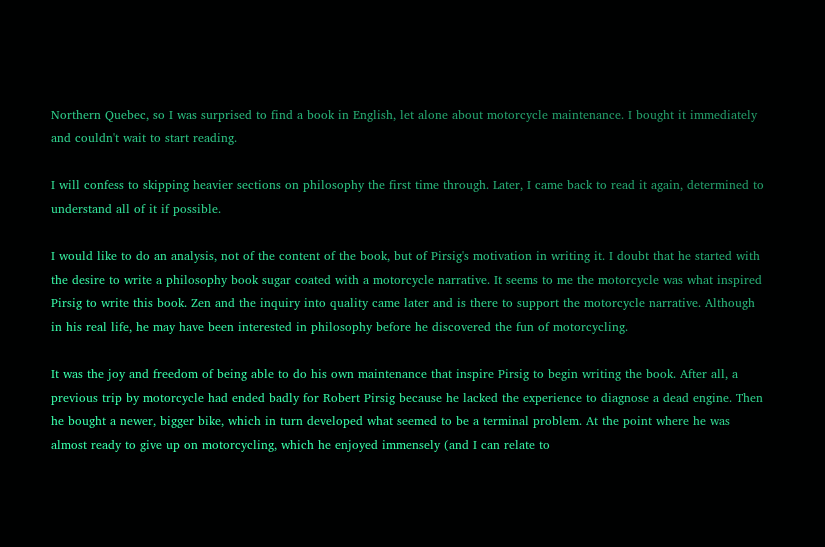Northern Quebec, so I was surprised to find a book in English, let alone about motorcycle maintenance. I bought it immediately and couldn't wait to start reading.

I will confess to skipping heavier sections on philosophy the first time through. Later, I came back to read it again, determined to understand all of it if possible.

I would like to do an analysis, not of the content of the book, but of Pirsig's motivation in writing it. I doubt that he started with the desire to write a philosophy book sugar coated with a motorcycle narrative. It seems to me the motorcycle was what inspired Pirsig to write this book. Zen and the inquiry into quality came later and is there to support the motorcycle narrative. Although in his real life, he may have been interested in philosophy before he discovered the fun of motorcycling.

It was the joy and freedom of being able to do his own maintenance that inspire Pirsig to begin writing the book. After all, a previous trip by motorcycle had ended badly for Robert Pirsig because he lacked the experience to diagnose a dead engine. Then he bought a newer, bigger bike, which in turn developed what seemed to be a terminal problem. At the point where he was almost ready to give up on motorcycling, which he enjoyed immensely (and I can relate to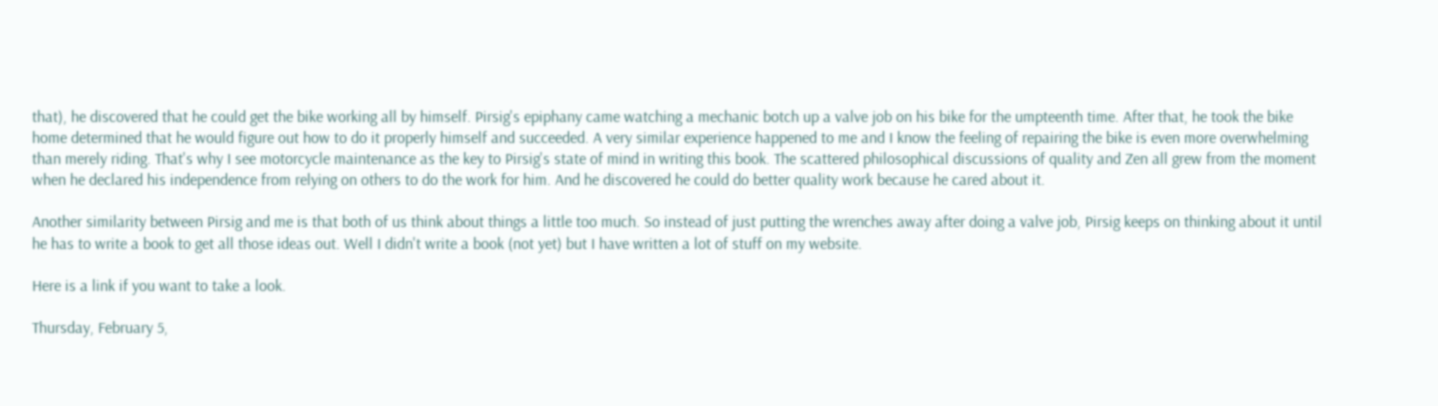that), he discovered that he could get the bike working all by himself. Pirsig's epiphany came watching a mechanic botch up a valve job on his bike for the umpteenth time. After that, he took the bike home determined that he would figure out how to do it properly himself and succeeded. A very similar experience happened to me and I know the feeling of repairing the bike is even more overwhelming than merely riding. That's why I see motorcycle maintenance as the key to Pirsig's state of mind in writing this book. The scattered philosophical discussions of quality and Zen all grew from the moment when he declared his independence from relying on others to do the work for him. And he discovered he could do better quality work because he cared about it.

Another similarity between Pirsig and me is that both of us think about things a little too much. So instead of just putting the wrenches away after doing a valve job, Pirsig keeps on thinking about it until he has to write a book to get all those ideas out. Well I didn't write a book (not yet) but I have written a lot of stuff on my website.

Here is a link if you want to take a look.

Thursday, February 5,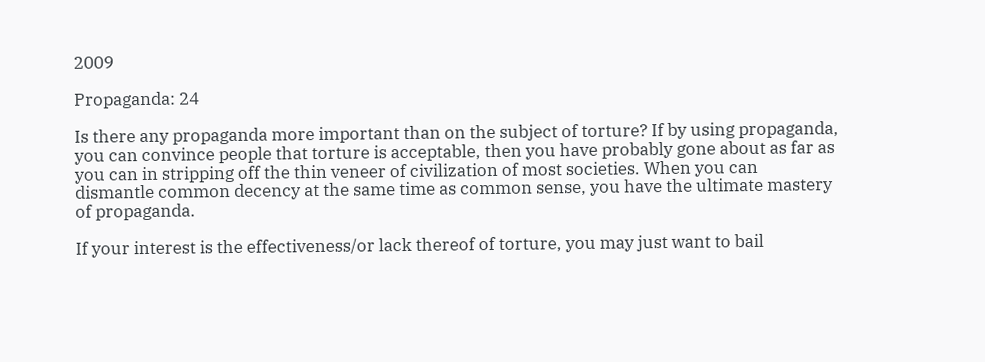2009

Propaganda: 24

Is there any propaganda more important than on the subject of torture? If by using propaganda, you can convince people that torture is acceptable, then you have probably gone about as far as you can in stripping off the thin veneer of civilization of most societies. When you can dismantle common decency at the same time as common sense, you have the ultimate mastery of propaganda.

If your interest is the effectiveness/or lack thereof of torture, you may just want to bail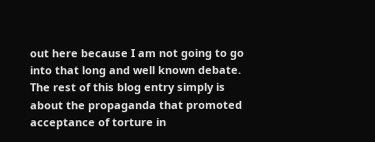out here because I am not going to go into that long and well known debate. The rest of this blog entry simply is about the propaganda that promoted acceptance of torture in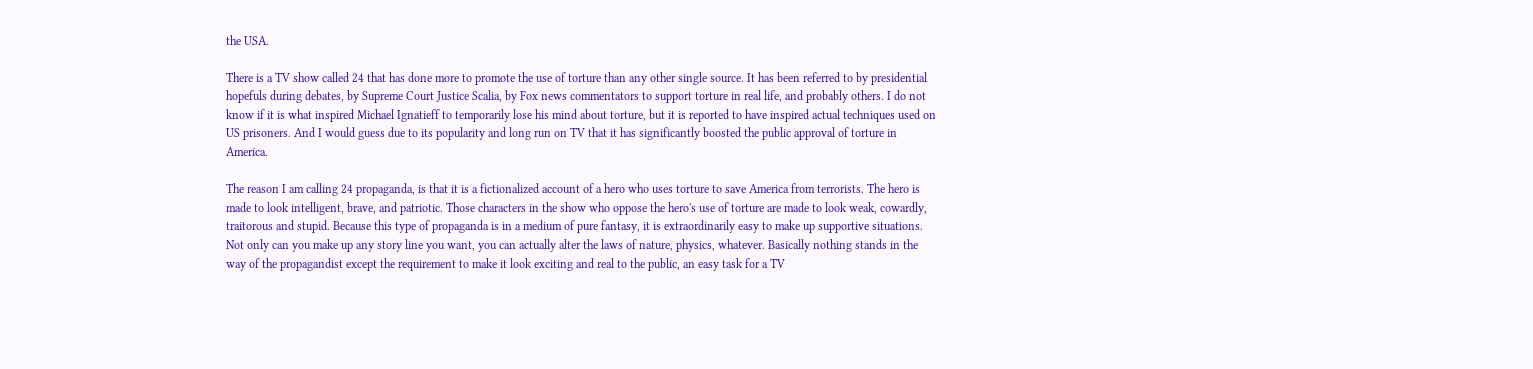the USA.

There is a TV show called 24 that has done more to promote the use of torture than any other single source. It has been referred to by presidential hopefuls during debates, by Supreme Court Justice Scalia, by Fox news commentators to support torture in real life, and probably others. I do not know if it is what inspired Michael Ignatieff to temporarily lose his mind about torture, but it is reported to have inspired actual techniques used on US prisoners. And I would guess due to its popularity and long run on TV that it has significantly boosted the public approval of torture in America.

The reason I am calling 24 propaganda, is that it is a fictionalized account of a hero who uses torture to save America from terrorists. The hero is made to look intelligent, brave, and patriotic. Those characters in the show who oppose the hero's use of torture are made to look weak, cowardly, traitorous and stupid. Because this type of propaganda is in a medium of pure fantasy, it is extraordinarily easy to make up supportive situations. Not only can you make up any story line you want, you can actually alter the laws of nature, physics, whatever. Basically nothing stands in the way of the propagandist except the requirement to make it look exciting and real to the public, an easy task for a TV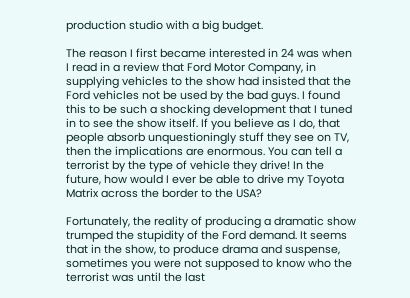production studio with a big budget.

The reason I first became interested in 24 was when I read in a review that Ford Motor Company, in supplying vehicles to the show had insisted that the Ford vehicles not be used by the bad guys. I found this to be such a shocking development that I tuned in to see the show itself. If you believe as I do, that people absorb unquestioningly stuff they see on TV, then the implications are enormous. You can tell a terrorist by the type of vehicle they drive! In the future, how would I ever be able to drive my Toyota Matrix across the border to the USA?

Fortunately, the reality of producing a dramatic show trumped the stupidity of the Ford demand. It seems that in the show, to produce drama and suspense, sometimes you were not supposed to know who the terrorist was until the last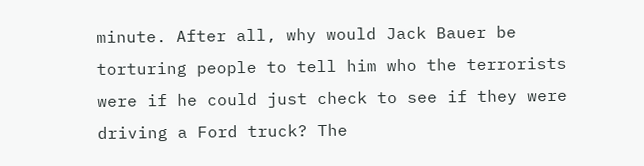minute. After all, why would Jack Bauer be torturing people to tell him who the terrorists were if he could just check to see if they were driving a Ford truck? The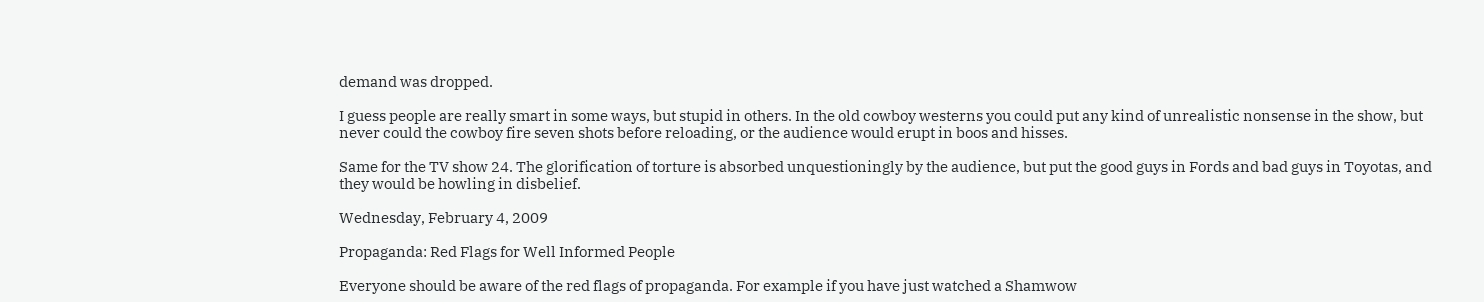demand was dropped.

I guess people are really smart in some ways, but stupid in others. In the old cowboy westerns you could put any kind of unrealistic nonsense in the show, but never could the cowboy fire seven shots before reloading, or the audience would erupt in boos and hisses.

Same for the TV show 24. The glorification of torture is absorbed unquestioningly by the audience, but put the good guys in Fords and bad guys in Toyotas, and they would be howling in disbelief.

Wednesday, February 4, 2009

Propaganda: Red Flags for Well Informed People

Everyone should be aware of the red flags of propaganda. For example if you have just watched a Shamwow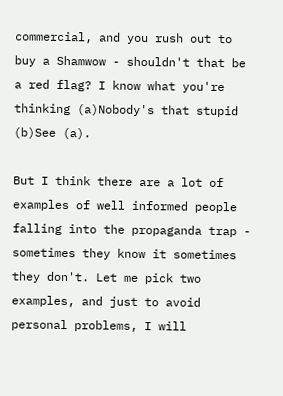commercial, and you rush out to buy a Shamwow - shouldn't that be a red flag? I know what you're thinking (a)Nobody's that stupid (b)See (a).

But I think there are a lot of examples of well informed people falling into the propaganda trap - sometimes they know it sometimes they don't. Let me pick two examples, and just to avoid personal problems, I will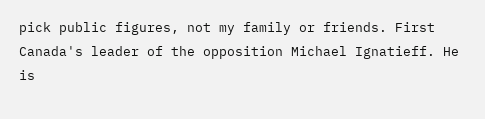pick public figures, not my family or friends. First Canada's leader of the opposition Michael Ignatieff. He is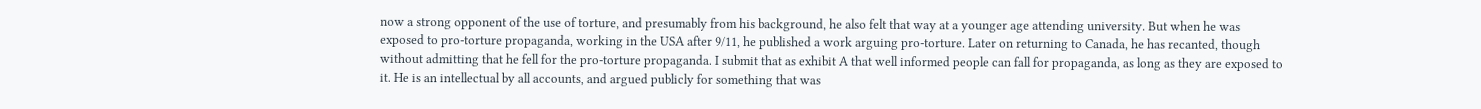now a strong opponent of the use of torture, and presumably from his background, he also felt that way at a younger age attending university. But when he was exposed to pro-torture propaganda, working in the USA after 9/11, he published a work arguing pro-torture. Later on returning to Canada, he has recanted, though without admitting that he fell for the pro-torture propaganda. I submit that as exhibit A that well informed people can fall for propaganda, as long as they are exposed to it. He is an intellectual by all accounts, and argued publicly for something that was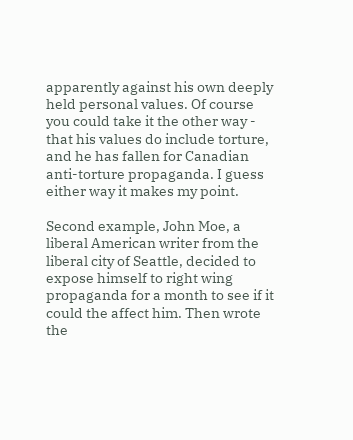apparently against his own deeply held personal values. Of course you could take it the other way - that his values do include torture, and he has fallen for Canadian anti-torture propaganda. I guess either way it makes my point.

Second example, John Moe, a liberal American writer from the liberal city of Seattle, decided to expose himself to right wing propaganda for a month to see if it could the affect him. Then wrote the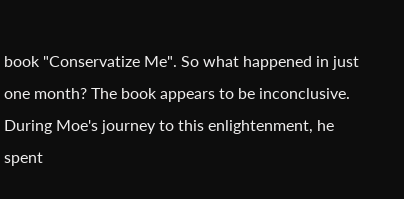book "Conservatize Me". So what happened in just one month? The book appears to be inconclusive. During Moe's journey to this enlightenment, he spent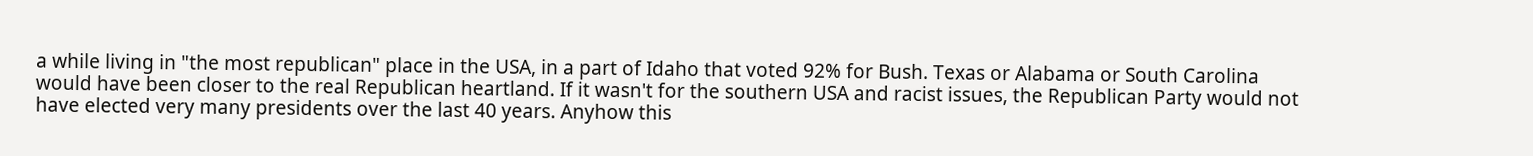a while living in "the most republican" place in the USA, in a part of Idaho that voted 92% for Bush. Texas or Alabama or South Carolina would have been closer to the real Republican heartland. If it wasn't for the southern USA and racist issues, the Republican Party would not have elected very many presidents over the last 40 years. Anyhow this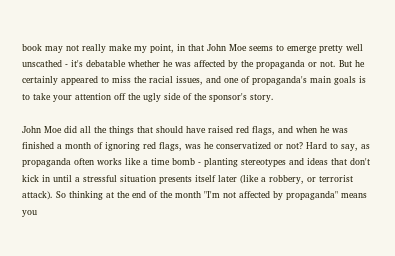book may not really make my point, in that John Moe seems to emerge pretty well unscathed - it's debatable whether he was affected by the propaganda or not. But he certainly appeared to miss the racial issues, and one of propaganda's main goals is to take your attention off the ugly side of the sponsor's story.

John Moe did all the things that should have raised red flags, and when he was finished a month of ignoring red flags, was he conservatized or not? Hard to say, as propaganda often works like a time bomb - planting stereotypes and ideas that don't kick in until a stressful situation presents itself later (like a robbery, or terrorist attack). So thinking at the end of the month "I'm not affected by propaganda" means you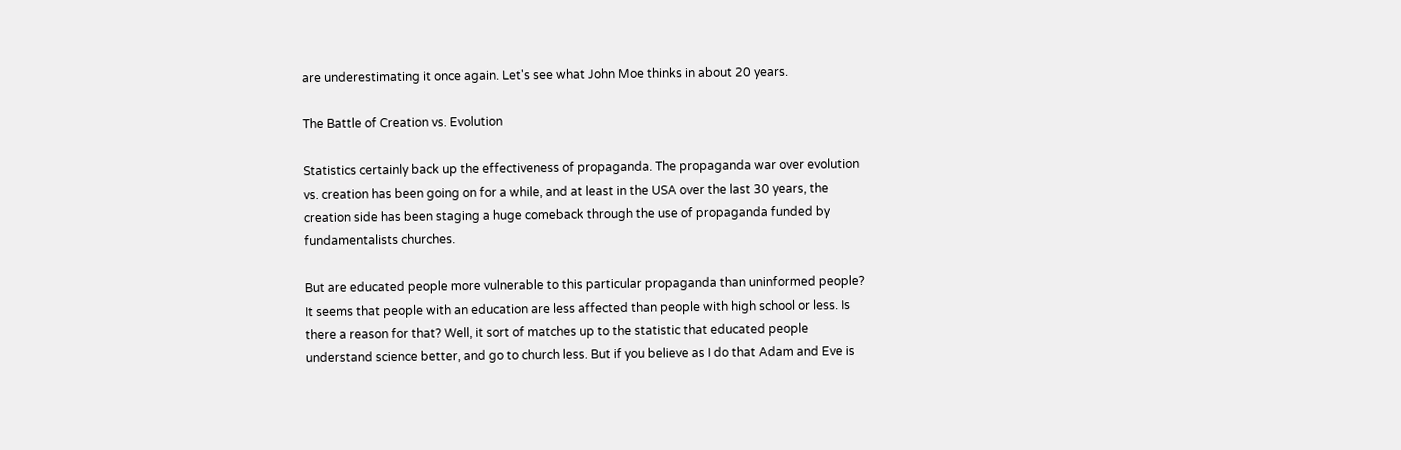are underestimating it once again. Let's see what John Moe thinks in about 20 years.

The Battle of Creation vs. Evolution

Statistics certainly back up the effectiveness of propaganda. The propaganda war over evolution vs. creation has been going on for a while, and at least in the USA over the last 30 years, the creation side has been staging a huge comeback through the use of propaganda funded by fundamentalists churches.

But are educated people more vulnerable to this particular propaganda than uninformed people? It seems that people with an education are less affected than people with high school or less. Is there a reason for that? Well, it sort of matches up to the statistic that educated people understand science better, and go to church less. But if you believe as I do that Adam and Eve is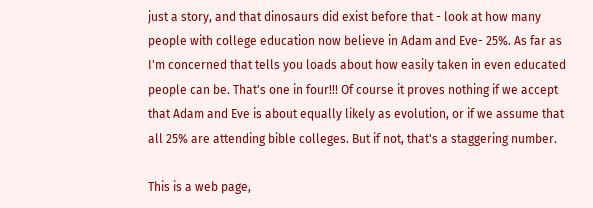just a story, and that dinosaurs did exist before that - look at how many people with college education now believe in Adam and Eve- 25%. As far as I'm concerned that tells you loads about how easily taken in even educated people can be. That's one in four!!! Of course it proves nothing if we accept that Adam and Eve is about equally likely as evolution, or if we assume that all 25% are attending bible colleges. But if not, that's a staggering number.

This is a web page,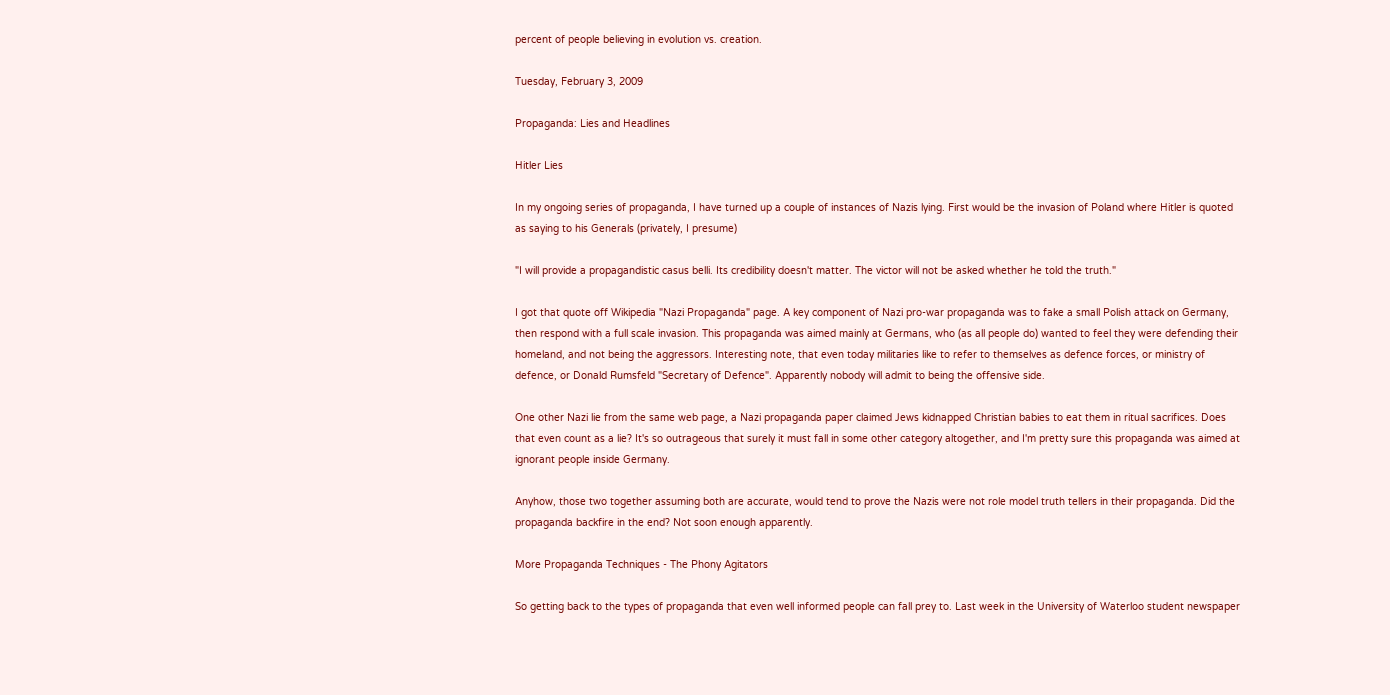percent of people believing in evolution vs. creation.

Tuesday, February 3, 2009

Propaganda: Lies and Headlines

Hitler Lies

In my ongoing series of propaganda, I have turned up a couple of instances of Nazis lying. First would be the invasion of Poland where Hitler is quoted as saying to his Generals (privately, I presume)

"I will provide a propagandistic casus belli. Its credibility doesn't matter. The victor will not be asked whether he told the truth."

I got that quote off Wikipedia "Nazi Propaganda" page. A key component of Nazi pro-war propaganda was to fake a small Polish attack on Germany, then respond with a full scale invasion. This propaganda was aimed mainly at Germans, who (as all people do) wanted to feel they were defending their homeland, and not being the aggressors. Interesting note, that even today militaries like to refer to themselves as defence forces, or ministry of defence, or Donald Rumsfeld "Secretary of Defence". Apparently nobody will admit to being the offensive side.

One other Nazi lie from the same web page, a Nazi propaganda paper claimed Jews kidnapped Christian babies to eat them in ritual sacrifices. Does that even count as a lie? It's so outrageous that surely it must fall in some other category altogether, and I'm pretty sure this propaganda was aimed at ignorant people inside Germany.

Anyhow, those two together assuming both are accurate, would tend to prove the Nazis were not role model truth tellers in their propaganda. Did the propaganda backfire in the end? Not soon enough apparently.

More Propaganda Techniques - The Phony Agitators

So getting back to the types of propaganda that even well informed people can fall prey to. Last week in the University of Waterloo student newspaper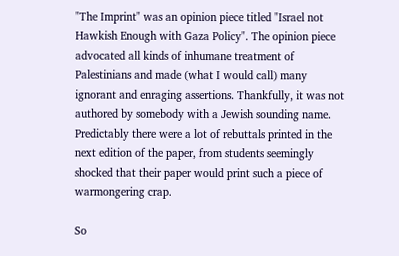"The Imprint" was an opinion piece titled "Israel not Hawkish Enough with Gaza Policy". The opinion piece advocated all kinds of inhumane treatment of Palestinians and made (what I would call) many ignorant and enraging assertions. Thankfully, it was not authored by somebody with a Jewish sounding name. Predictably there were a lot of rebuttals printed in the next edition of the paper, from students seemingly shocked that their paper would print such a piece of warmongering crap.

So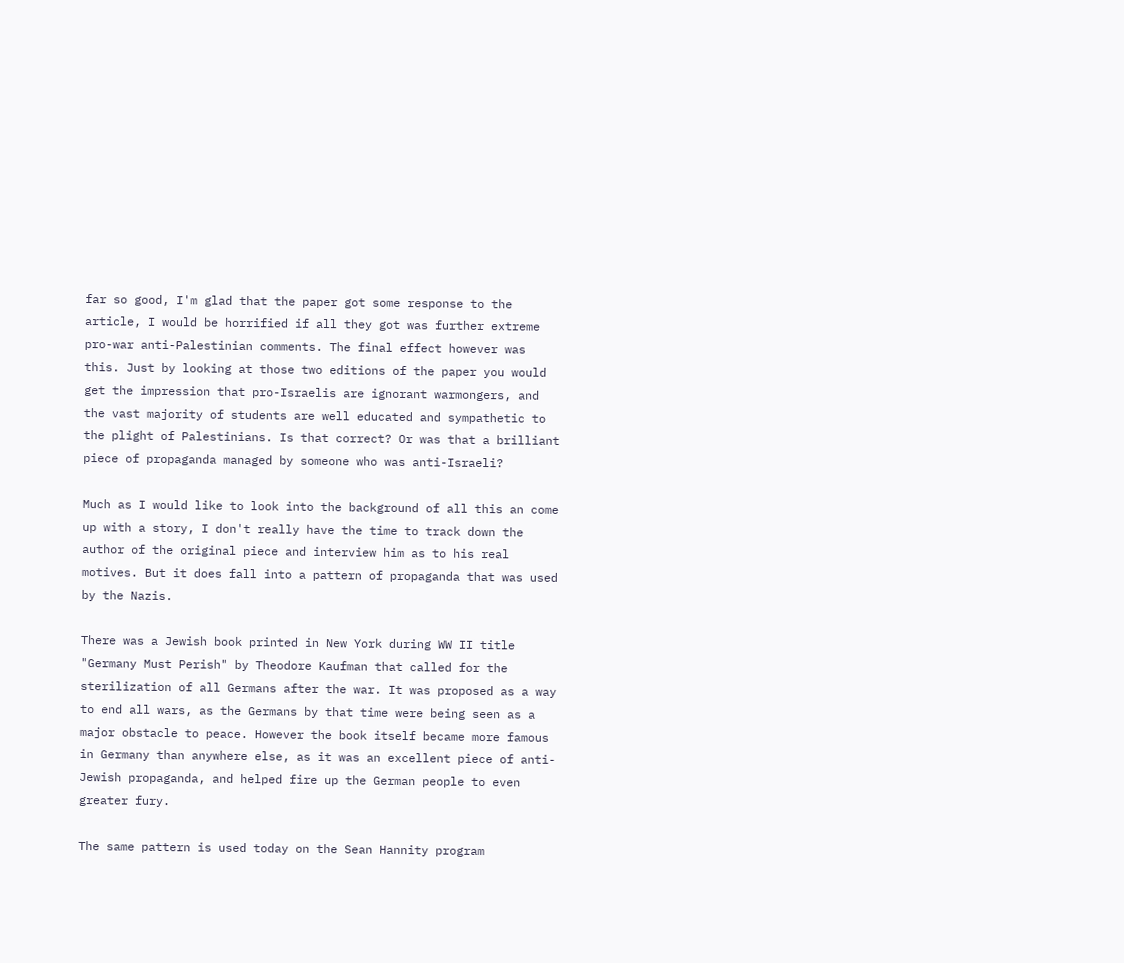far so good, I'm glad that the paper got some response to the article, I would be horrified if all they got was further extreme pro-war anti-Palestinian comments. The final effect however was this. Just by looking at those two editions of the paper you would get the impression that pro-Israelis are ignorant warmongers, and the vast majority of students are well educated and sympathetic to the plight of Palestinians. Is that correct? Or was that a brilliant piece of propaganda managed by someone who was anti-Israeli?

Much as I would like to look into the background of all this an come up with a story, I don't really have the time to track down the author of the original piece and interview him as to his real motives. But it does fall into a pattern of propaganda that was used by the Nazis.

There was a Jewish book printed in New York during WW II title "Germany Must Perish" by Theodore Kaufman that called for the sterilization of all Germans after the war. It was proposed as a way to end all wars, as the Germans by that time were being seen as a major obstacle to peace. However the book itself became more famous in Germany than anywhere else, as it was an excellent piece of anti-Jewish propaganda, and helped fire up the German people to even greater fury.

The same pattern is used today on the Sean Hannity program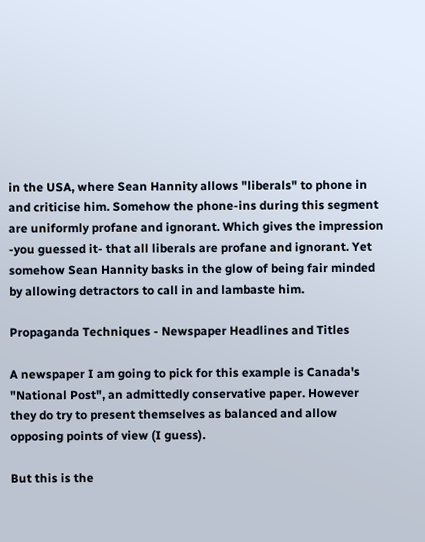in the USA, where Sean Hannity allows "liberals" to phone in and criticise him. Somehow the phone-ins during this segment are uniformly profane and ignorant. Which gives the impression -you guessed it- that all liberals are profane and ignorant. Yet somehow Sean Hannity basks in the glow of being fair minded by allowing detractors to call in and lambaste him.

Propaganda Techniques - Newspaper Headlines and Titles

A newspaper I am going to pick for this example is Canada's "National Post", an admittedly conservative paper. However they do try to present themselves as balanced and allow opposing points of view (I guess).

But this is the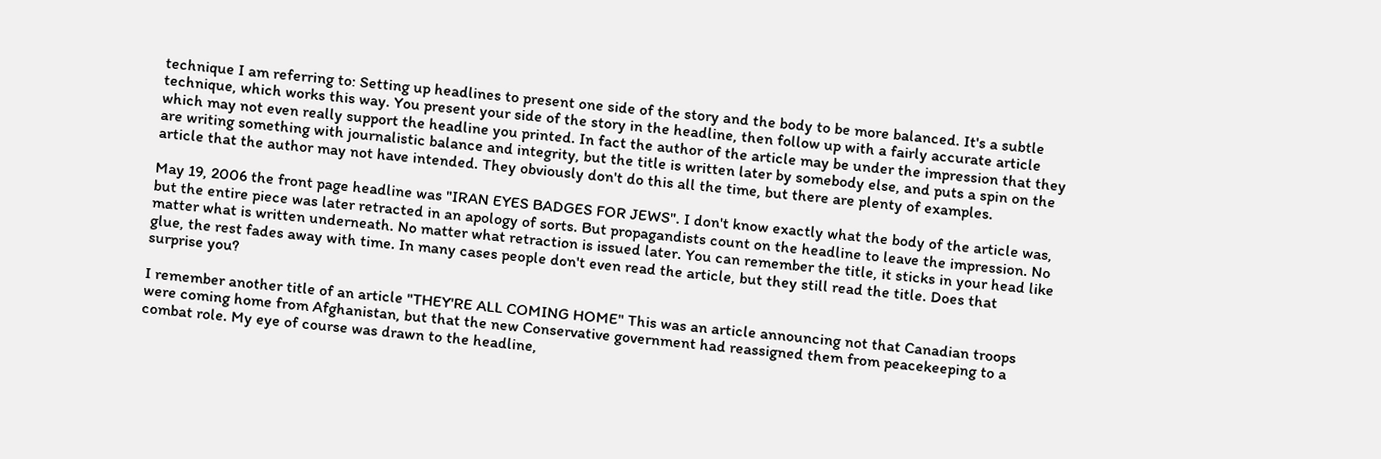technique I am referring to: Setting up headlines to present one side of the story and the body to be more balanced. It's a subtle technique, which works this way. You present your side of the story in the headline, then follow up with a fairly accurate article which may not even really support the headline you printed. In fact the author of the article may be under the impression that they are writing something with journalistic balance and integrity, but the title is written later by somebody else, and puts a spin on the article that the author may not have intended. They obviously don't do this all the time, but there are plenty of examples.

May 19, 2006 the front page headline was "IRAN EYES BADGES FOR JEWS". I don't know exactly what the body of the article was, but the entire piece was later retracted in an apology of sorts. But propagandists count on the headline to leave the impression. No matter what is written underneath. No matter what retraction is issued later. You can remember the title, it sticks in your head like glue, the rest fades away with time. In many cases people don't even read the article, but they still read the title. Does that surprise you?

I remember another title of an article "THEY'RE ALL COMING HOME" This was an article announcing not that Canadian troops were coming home from Afghanistan, but that the new Conservative government had reassigned them from peacekeeping to a combat role. My eye of course was drawn to the headline,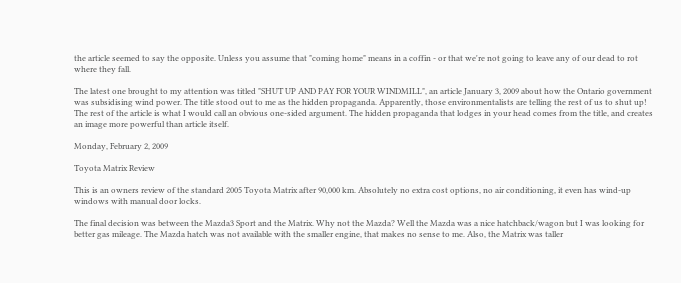the article seemed to say the opposite. Unless you assume that "coming home" means in a coffin - or that we're not going to leave any of our dead to rot where they fall.

The latest one brought to my attention was titled "SHUT UP AND PAY FOR YOUR WINDMILL", an article January 3, 2009 about how the Ontario government was subsidising wind power. The title stood out to me as the hidden propaganda. Apparently, those environmentalists are telling the rest of us to shut up! The rest of the article is what I would call an obvious one-sided argument. The hidden propaganda that lodges in your head comes from the title, and creates an image more powerful than article itself.

Monday, February 2, 2009

Toyota Matrix Review

This is an owners review of the standard 2005 Toyota Matrix after 90,000 km. Absolutely no extra cost options, no air conditioning, it even has wind-up windows with manual door locks.

The final decision was between the Mazda3 Sport and the Matrix. Why not the Mazda? Well the Mazda was a nice hatchback/wagon but I was looking for better gas mileage. The Mazda hatch was not available with the smaller engine, that makes no sense to me. Also, the Matrix was taller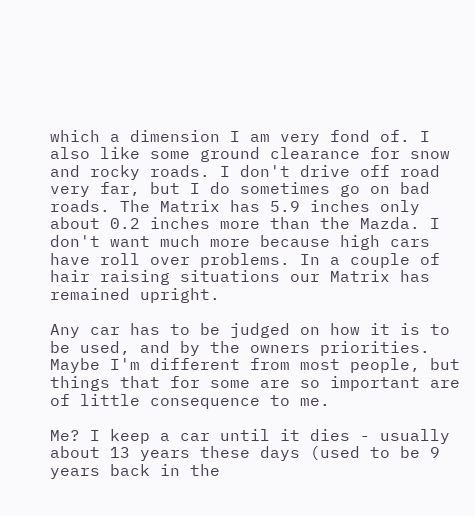which a dimension I am very fond of. I also like some ground clearance for snow and rocky roads. I don't drive off road very far, but I do sometimes go on bad roads. The Matrix has 5.9 inches only about 0.2 inches more than the Mazda. I don't want much more because high cars have roll over problems. In a couple of hair raising situations our Matrix has remained upright.

Any car has to be judged on how it is to be used, and by the owners priorities. Maybe I'm different from most people, but things that for some are so important are of little consequence to me.

Me? I keep a car until it dies - usually about 13 years these days (used to be 9 years back in the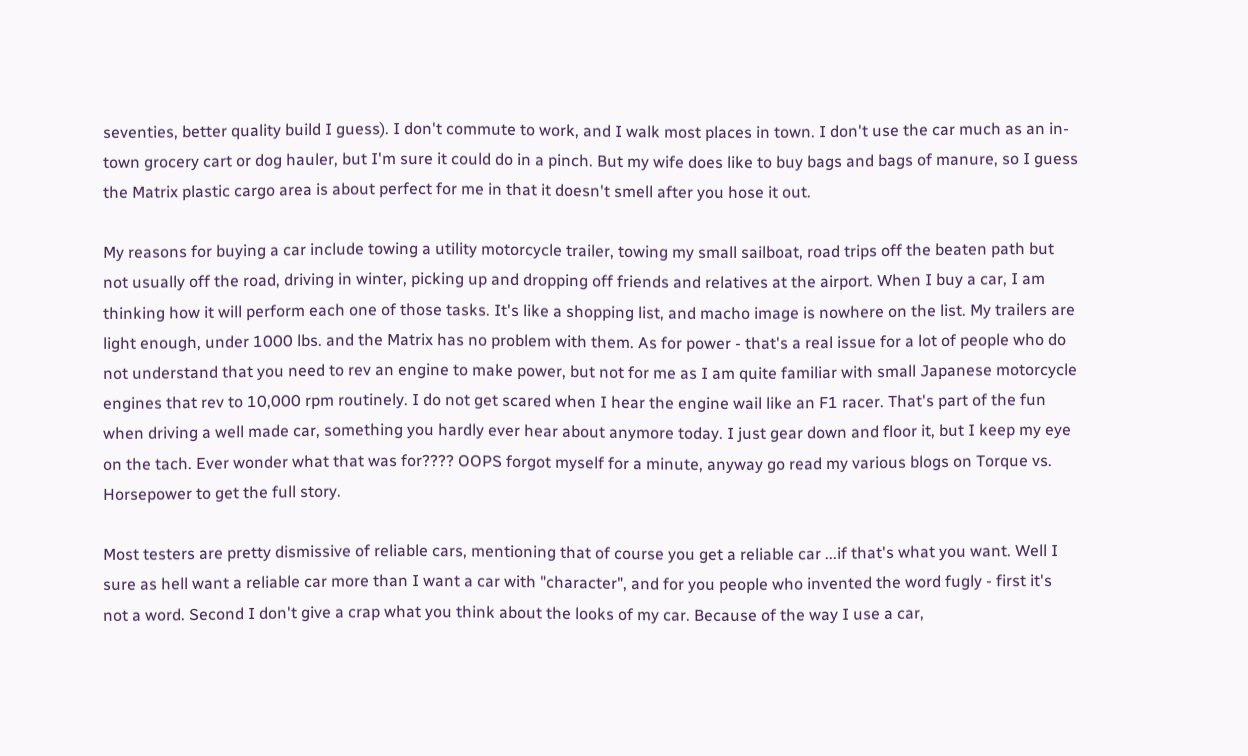seventies, better quality build I guess). I don't commute to work, and I walk most places in town. I don't use the car much as an in-town grocery cart or dog hauler, but I'm sure it could do in a pinch. But my wife does like to buy bags and bags of manure, so I guess the Matrix plastic cargo area is about perfect for me in that it doesn't smell after you hose it out.

My reasons for buying a car include towing a utility motorcycle trailer, towing my small sailboat, road trips off the beaten path but not usually off the road, driving in winter, picking up and dropping off friends and relatives at the airport. When I buy a car, I am thinking how it will perform each one of those tasks. It's like a shopping list, and macho image is nowhere on the list. My trailers are light enough, under 1000 lbs. and the Matrix has no problem with them. As for power - that's a real issue for a lot of people who do not understand that you need to rev an engine to make power, but not for me as I am quite familiar with small Japanese motorcycle engines that rev to 10,000 rpm routinely. I do not get scared when I hear the engine wail like an F1 racer. That's part of the fun when driving a well made car, something you hardly ever hear about anymore today. I just gear down and floor it, but I keep my eye on the tach. Ever wonder what that was for???? OOPS forgot myself for a minute, anyway go read my various blogs on Torque vs. Horsepower to get the full story.

Most testers are pretty dismissive of reliable cars, mentioning that of course you get a reliable car ...if that's what you want. Well I sure as hell want a reliable car more than I want a car with "character", and for you people who invented the word fugly - first it's not a word. Second I don't give a crap what you think about the looks of my car. Because of the way I use a car,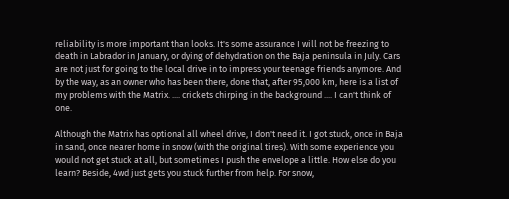reliability is more important than looks. It's some assurance I will not be freezing to death in Labrador in January, or dying of dehydration on the Baja peninsula in July. Cars are not just for going to the local drive in to impress your teenage friends anymore. And by the way, as an owner who has been there, done that, after 95,000 km, here is a list of my problems with the Matrix. .... crickets chirping in the background .... I can't think of one.

Although the Matrix has optional all wheel drive, I don't need it. I got stuck, once in Baja in sand, once nearer home in snow (with the original tires). With some experience you would not get stuck at all, but sometimes I push the envelope a little. How else do you learn? Beside, 4wd just gets you stuck further from help. For snow,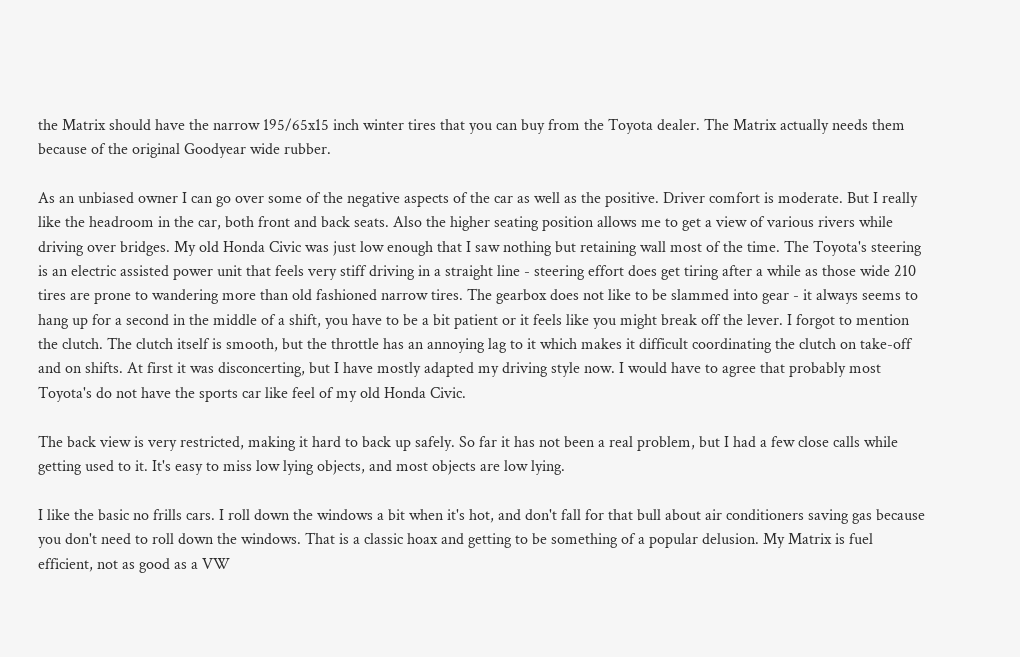the Matrix should have the narrow 195/65x15 inch winter tires that you can buy from the Toyota dealer. The Matrix actually needs them because of the original Goodyear wide rubber.

As an unbiased owner I can go over some of the negative aspects of the car as well as the positive. Driver comfort is moderate. But I really like the headroom in the car, both front and back seats. Also the higher seating position allows me to get a view of various rivers while driving over bridges. My old Honda Civic was just low enough that I saw nothing but retaining wall most of the time. The Toyota's steering is an electric assisted power unit that feels very stiff driving in a straight line - steering effort does get tiring after a while as those wide 210 tires are prone to wandering more than old fashioned narrow tires. The gearbox does not like to be slammed into gear - it always seems to hang up for a second in the middle of a shift, you have to be a bit patient or it feels like you might break off the lever. I forgot to mention the clutch. The clutch itself is smooth, but the throttle has an annoying lag to it which makes it difficult coordinating the clutch on take-off and on shifts. At first it was disconcerting, but I have mostly adapted my driving style now. I would have to agree that probably most Toyota's do not have the sports car like feel of my old Honda Civic.

The back view is very restricted, making it hard to back up safely. So far it has not been a real problem, but I had a few close calls while getting used to it. It's easy to miss low lying objects, and most objects are low lying.

I like the basic no frills cars. I roll down the windows a bit when it's hot, and don't fall for that bull about air conditioners saving gas because you don't need to roll down the windows. That is a classic hoax and getting to be something of a popular delusion. My Matrix is fuel efficient, not as good as a VW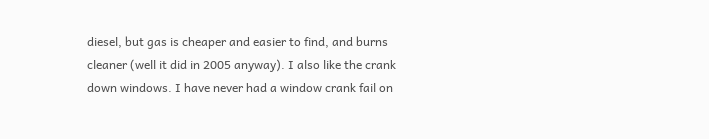diesel, but gas is cheaper and easier to find, and burns cleaner (well it did in 2005 anyway). I also like the crank down windows. I have never had a window crank fail on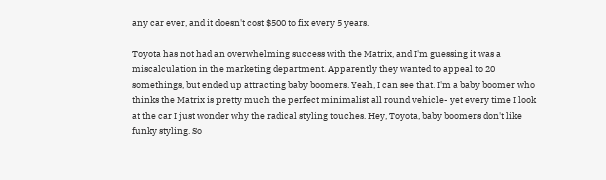any car ever, and it doesn't cost $500 to fix every 5 years.

Toyota has not had an overwhelming success with the Matrix, and I'm guessing it was a miscalculation in the marketing department. Apparently they wanted to appeal to 20 somethings, but ended up attracting baby boomers. Yeah, I can see that. I'm a baby boomer who thinks the Matrix is pretty much the perfect minimalist all round vehicle- yet every time I look at the car I just wonder why the radical styling touches. Hey, Toyota, baby boomers don't like funky styling. So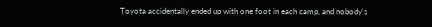Toyota accidentally ended up with one foot in each camp, and nobody's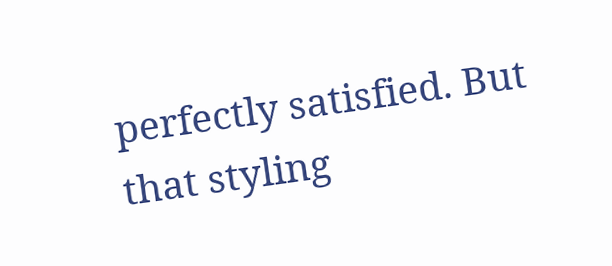perfectly satisfied. But that styling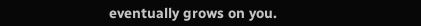eventually grows on you.